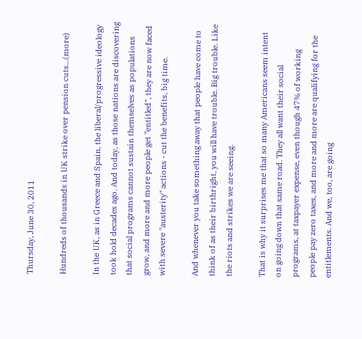Thursday, June 30, 2011

Hundreds of thousands in UK strike over pension cuts...(more)

In the UK, as in Greece and Spain, the liberal/progressive ideology took hold decades ago. And today, as those nations are discovering that social programs cannot sustain themselves as populations grow, and more and more people get "entitled", they are now faced with severe "austerity" actions - cut the benefits, big time.

And whenever you take something away that people have come to think of as their birthright, you will have trouble. Big trouble. Like the riots and strikes we are seeing.

That is why it surprises me that so many Americans seem intent on going down that same road. They all want their social programs, at taxpayer expense, even though 47% of working people pay zero taxes, and more and more are qualifying for the entitlements. And we, too, are going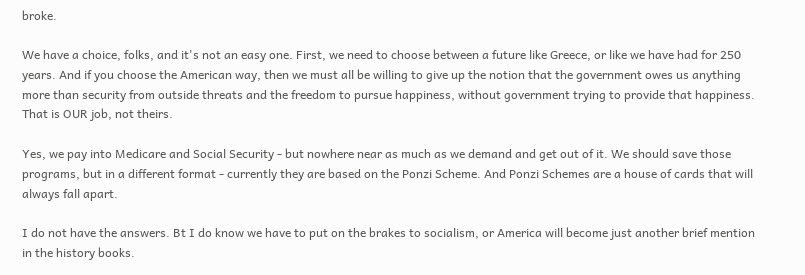broke.

We have a choice, folks, and it's not an easy one. First, we need to choose between a future like Greece, or like we have had for 250 years. And if you choose the American way, then we must all be willing to give up the notion that the government owes us anything more than security from outside threats and the freedom to pursue happiness, without government trying to provide that happiness. That is OUR job, not theirs.

Yes, we pay into Medicare and Social Security - but nowhere near as much as we demand and get out of it. We should save those programs, but in a different format - currently they are based on the Ponzi Scheme. And Ponzi Schemes are a house of cards that will always fall apart.

I do not have the answers. Bt I do know we have to put on the brakes to socialism, or America will become just another brief mention in the history books.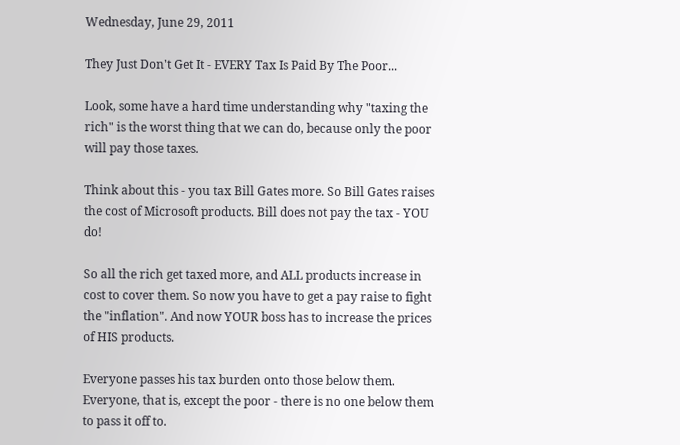Wednesday, June 29, 2011

They Just Don't Get It - EVERY Tax Is Paid By The Poor...

Look, some have a hard time understanding why "taxing the rich" is the worst thing that we can do, because only the poor will pay those taxes.

Think about this - you tax Bill Gates more. So Bill Gates raises the cost of Microsoft products. Bill does not pay the tax - YOU do!

So all the rich get taxed more, and ALL products increase in cost to cover them. So now you have to get a pay raise to fight the "inflation". And now YOUR boss has to increase the prices of HIS products.

Everyone passes his tax burden onto those below them. Everyone, that is, except the poor - there is no one below them to pass it off to.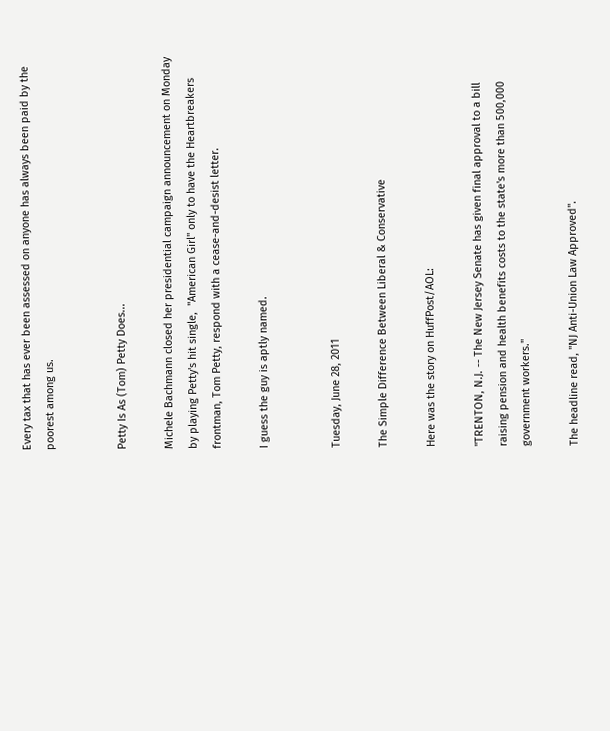Every tax that has ever been assessed on anyone has always been paid by the poorest among us.


Petty Is As (Tom) Petty Does...

Michele Bachmann closed her presidential campaign announcement on Monday by playing Petty's hit single,  "American Girl" only to have the Heartbreakers frontman, Tom Petty, respond with a cease-and-desist letter.

I guess the guy is aptly named.


Tuesday, June 28, 2011

The Simple Difference Between Liberal & Conservative

Here was the story on HuffPost/AOL:

"TRENTON, N.J. -- The New Jersey Senate has given final approval to a bill raising pension and health benefits costs to the state's more than 500,000 government workers."

The headline read, "NJ Anti-Union Law Approved".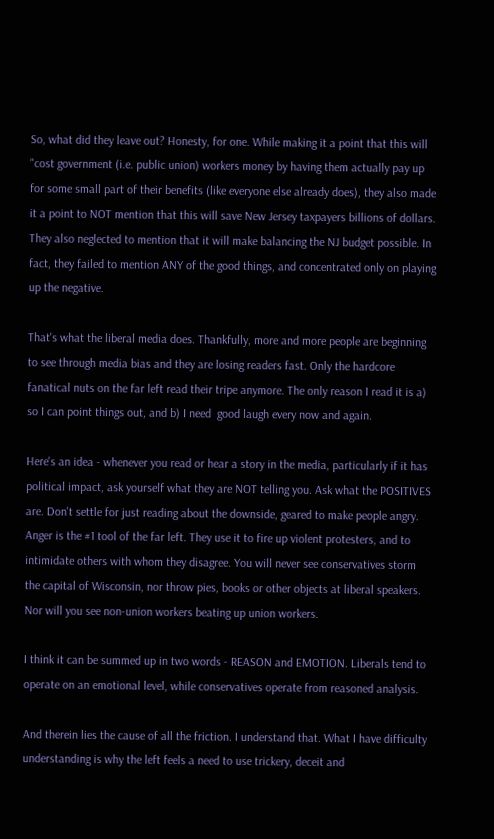So, what did they leave out? Honesty, for one. While making it a point that this will "cost government (i.e. public union) workers money by having them actually pay up for some small part of their benefits (like everyone else already does), they also made it a point to NOT mention that this will save New Jersey taxpayers billions of dollars. They also neglected to mention that it will make balancing the NJ budget possible. In fact, they failed to mention ANY of the good things, and concentrated only on playing up the negative.

That's what the liberal media does. Thankfully, more and more people are beginning to see through media bias and they are losing readers fast. Only the hardcore fanatical nuts on the far left read their tripe anymore. The only reason I read it is a) so I can point things out, and b) I need  good laugh every now and again.

Here's an idea - whenever you read or hear a story in the media, particularly if it has political impact, ask yourself what they are NOT telling you. Ask what the POSITIVES are. Don't settle for just reading about the downside, geared to make people angry. Anger is the #1 tool of the far left. They use it to fire up violent protesters, and to intimidate others with whom they disagree. You will never see conservatives storm the capital of Wisconsin, nor throw pies, books or other objects at liberal speakers. Nor will you see non-union workers beating up union workers.

I think it can be summed up in two words - REASON and EMOTION. Liberals tend to operate on an emotional level, while conservatives operate from reasoned analysis.

And therein lies the cause of all the friction. I understand that. What I have difficulty understanding is why the left feels a need to use trickery, deceit and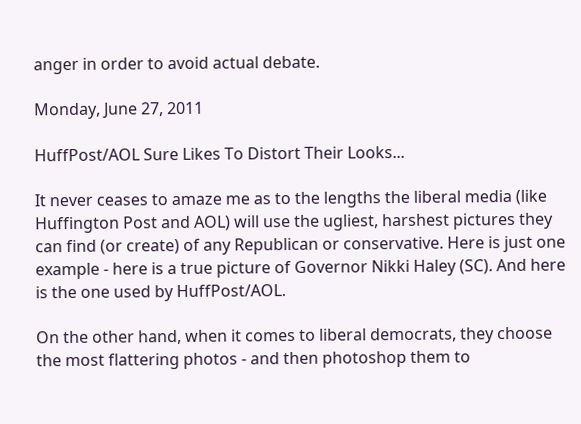anger in order to avoid actual debate.

Monday, June 27, 2011

HuffPost/AOL Sure Likes To Distort Their Looks...

It never ceases to amaze me as to the lengths the liberal media (like Huffington Post and AOL) will use the ugliest, harshest pictures they can find (or create) of any Republican or conservative. Here is just one example - here is a true picture of Governor Nikki Haley (SC). And here is the one used by HuffPost/AOL.

On the other hand, when it comes to liberal democrats, they choose the most flattering photos - and then photoshop them to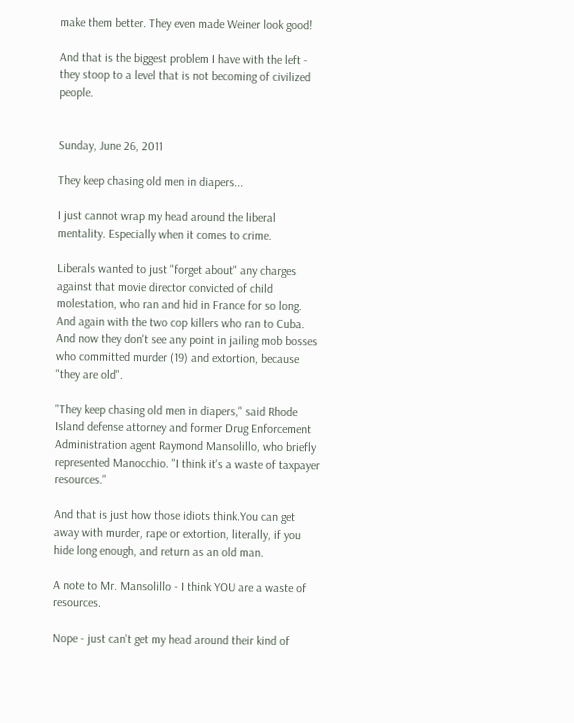make them better. They even made Weiner look good!

And that is the biggest problem I have with the left - they stoop to a level that is not becoming of civilized people.


Sunday, June 26, 2011

They keep chasing old men in diapers...

I just cannot wrap my head around the liberal mentality. Especially when it comes to crime.

Liberals wanted to just "forget about" any charges against that movie director convicted of child molestation, who ran and hid in France for so long. And again with the two cop killers who ran to Cuba. And now they don't see any point in jailing mob bosses who committed murder (19) and extortion, because "they are old".

"They keep chasing old men in diapers," said Rhode Island defense attorney and former Drug Enforcement Administration agent Raymond Mansolillo, who briefly represented Manocchio. "I think it's a waste of taxpayer resources."

And that is just how those idiots think.You can get away with murder, rape or extortion, literally, if you hide long enough, and return as an old man.

A note to Mr. Mansolillo - I think YOU are a waste of resources.

Nope - just can't get my head around their kind of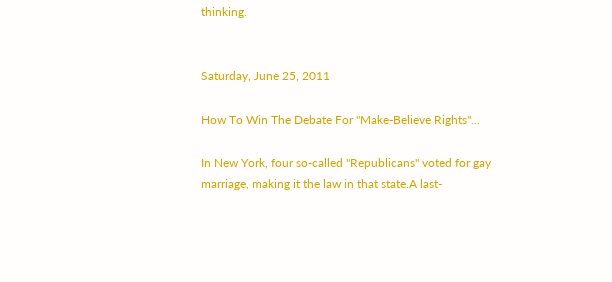thinking.


Saturday, June 25, 2011

How To Win The Debate For "Make-Believe Rights"...

In New York, four so-called "Republicans" voted for gay marriage, making it the law in that state.A last-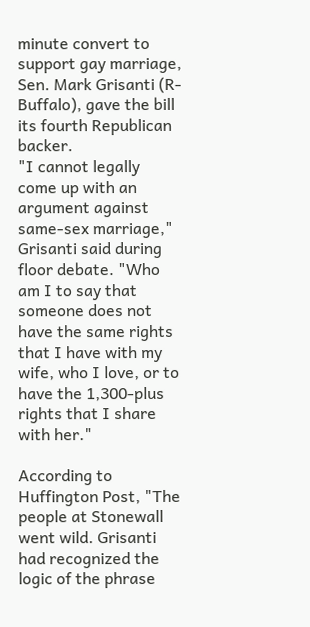minute convert to support gay marriage, Sen. Mark Grisanti (R-Buffalo), gave the bill its fourth Republican backer.
"I cannot legally come up with an argument against same-sex marriage," Grisanti said during floor debate. "Who am I to say that someone does not have the same rights that I have with my wife, who I love, or to have the 1,300-plus rights that I share with her."

According to Huffington Post, "The people at Stonewall went wild. Grisanti had recognized the logic of the phrase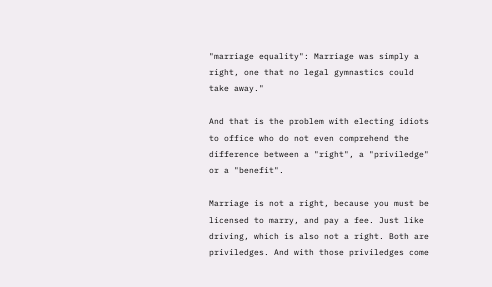"marriage equality": Marriage was simply a right, one that no legal gymnastics could take away."

And that is the problem with electing idiots to office who do not even comprehend the difference between a "right", a "priviledge" or a "benefit".

Marriage is not a right, because you must be licensed to marry, and pay a fee. Just like driving, which is also not a right. Both are priviledges. And with those priviledges come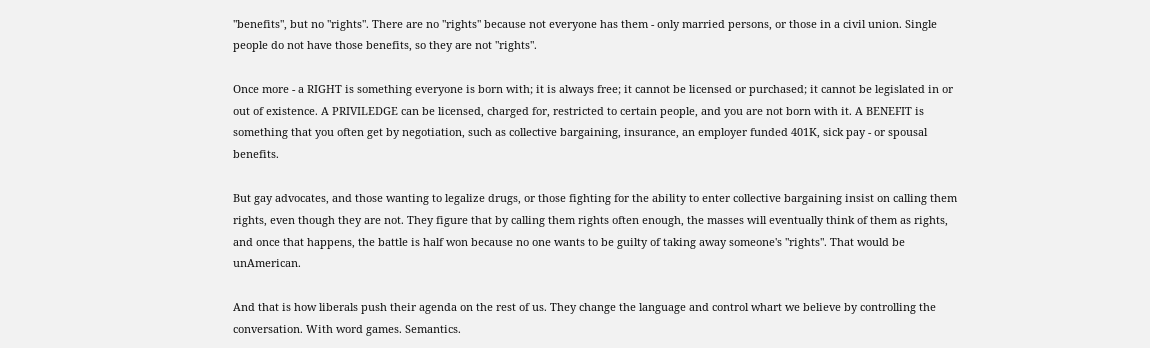"benefits", but no "rights". There are no "rights" because not everyone has them - only married persons, or those in a civil union. Single people do not have those benefits, so they are not "rights".

Once more - a RIGHT is something everyone is born with; it is always free; it cannot be licensed or purchased; it cannot be legislated in or out of existence. A PRIVILEDGE can be licensed, charged for, restricted to certain people, and you are not born with it. A BENEFIT is something that you often get by negotiation, such as collective bargaining, insurance, an employer funded 401K, sick pay - or spousal benefits.

But gay advocates, and those wanting to legalize drugs, or those fighting for the ability to enter collective bargaining insist on calling them rights, even though they are not. They figure that by calling them rights often enough, the masses will eventually think of them as rights, and once that happens, the battle is half won because no one wants to be guilty of taking away someone's "rights". That would be unAmerican.

And that is how liberals push their agenda on the rest of us. They change the language and control whart we believe by controlling the conversation. With word games. Semantics.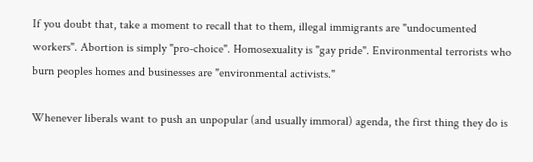If you doubt that, take a moment to recall that to them, illegal immigrants are "undocumented workers". Abortion is simply "pro-choice". Homosexuality is "gay pride". Environmental terrorists who burn peoples homes and businesses are "environmental activists."

Whenever liberals want to push an unpopular (and usually immoral) agenda, the first thing they do is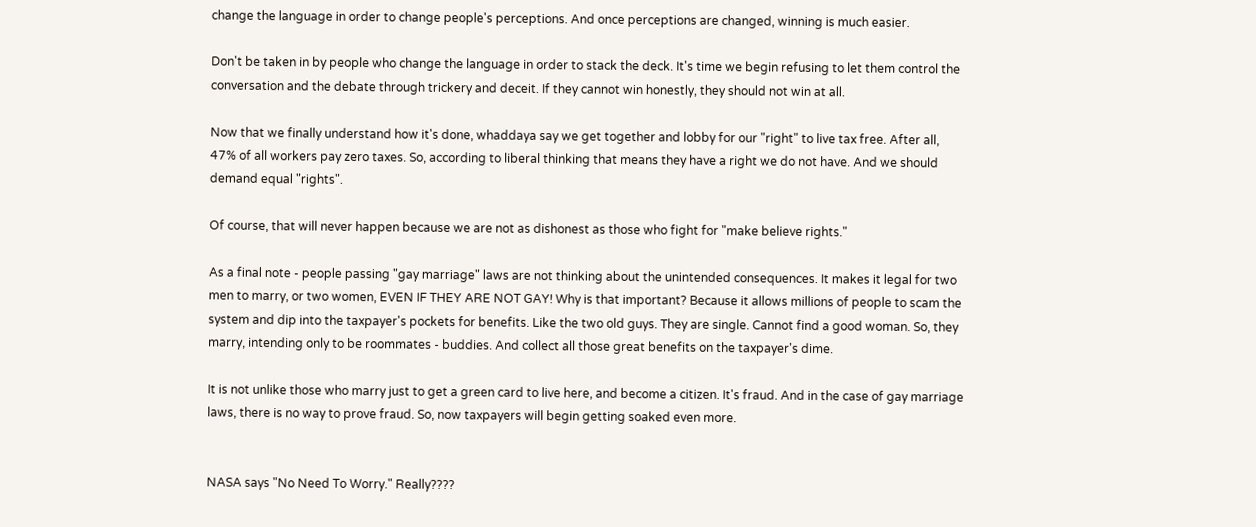change the language in order to change people's perceptions. And once perceptions are changed, winning is much easier.

Don't be taken in by people who change the language in order to stack the deck. It's time we begin refusing to let them control the conversation and the debate through trickery and deceit. If they cannot win honestly, they should not win at all.

Now that we finally understand how it's done, whaddaya say we get together and lobby for our "right" to live tax free. After all, 47% of all workers pay zero taxes. So, according to liberal thinking that means they have a right we do not have. And we should demand equal "rights".

Of course, that will never happen because we are not as dishonest as those who fight for "make believe rights."

As a final note - people passing "gay marriage" laws are not thinking about the unintended consequences. It makes it legal for two men to marry, or two women, EVEN IF THEY ARE NOT GAY! Why is that important? Because it allows millions of people to scam the system and dip into the taxpayer's pockets for benefits. Like the two old guys. They are single. Cannot find a good woman. So, they marry, intending only to be roommates - buddies. And collect all those great benefits on the taxpayer's dime.

It is not unlike those who marry just to get a green card to live here, and become a citizen. It's fraud. And in the case of gay marriage laws, there is no way to prove fraud. So, now taxpayers will begin getting soaked even more.


NASA says "No Need To Worry." Really????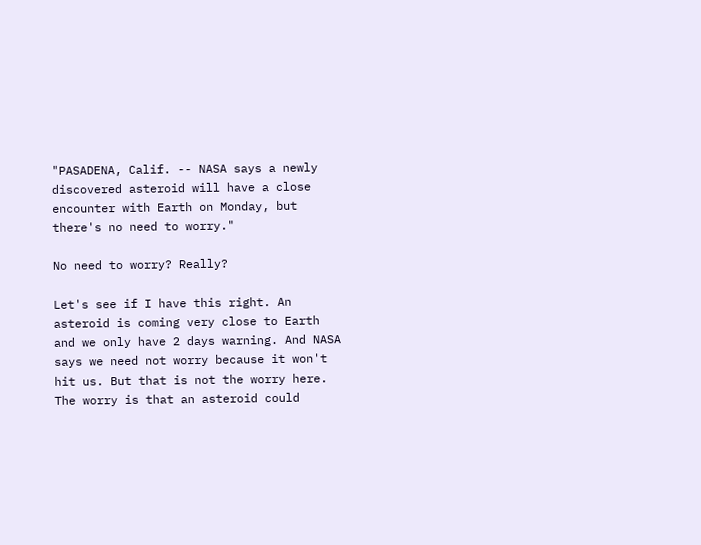"PASADENA, Calif. -- NASA says a newly discovered asteroid will have a close encounter with Earth on Monday, but there's no need to worry."

No need to worry? Really?

Let's see if I have this right. An asteroid is coming very close to Earth and we only have 2 days warning. And NASA says we need not worry because it won't hit us. But that is not the worry here. The worry is that an asteroid could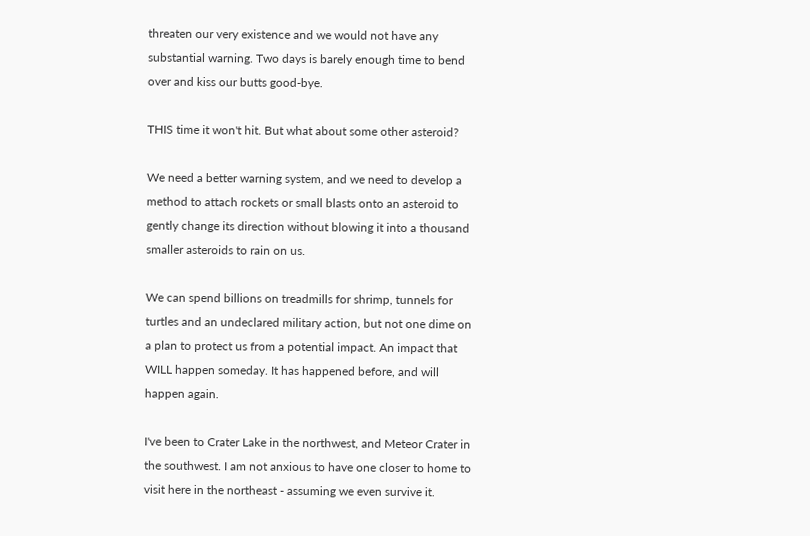threaten our very existence and we would not have any substantial warning. Two days is barely enough time to bend over and kiss our butts good-bye.

THIS time it won't hit. But what about some other asteroid?

We need a better warning system, and we need to develop a method to attach rockets or small blasts onto an asteroid to gently change its direction without blowing it into a thousand smaller asteroids to rain on us.

We can spend billions on treadmills for shrimp, tunnels for turtles and an undeclared military action, but not one dime on a plan to protect us from a potential impact. An impact that WILL happen someday. It has happened before, and will happen again.

I've been to Crater Lake in the northwest, and Meteor Crater in the southwest. I am not anxious to have one closer to home to visit here in the northeast - assuming we even survive it.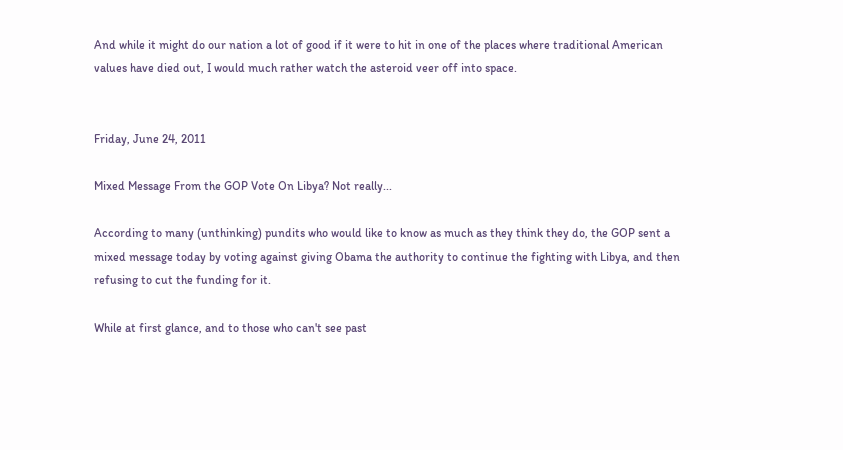And while it might do our nation a lot of good if it were to hit in one of the places where traditional American values have died out, I would much rather watch the asteroid veer off into space.


Friday, June 24, 2011

Mixed Message From the GOP Vote On Libya? Not really...

According to many (unthinking) pundits who would like to know as much as they think they do, the GOP sent a mixed message today by voting against giving Obama the authority to continue the fighting with Libya, and then refusing to cut the funding for it.

While at first glance, and to those who can't see past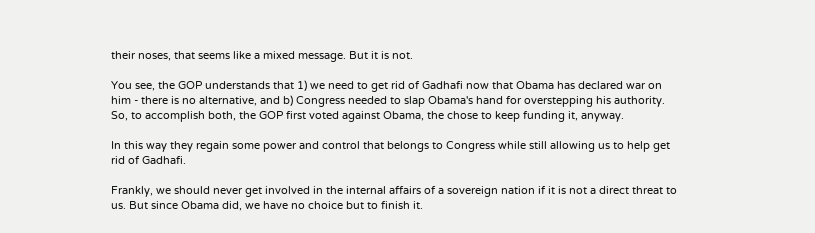their noses, that seems like a mixed message. But it is not.

You see, the GOP understands that 1) we need to get rid of Gadhafi now that Obama has declared war on him - there is no alternative, and b) Congress needed to slap Obama's hand for overstepping his authority. So, to accomplish both, the GOP first voted against Obama, the chose to keep funding it, anyway.

In this way they regain some power and control that belongs to Congress while still allowing us to help get rid of Gadhafi.

Frankly, we should never get involved in the internal affairs of a sovereign nation if it is not a direct threat to us. But since Obama did, we have no choice but to finish it.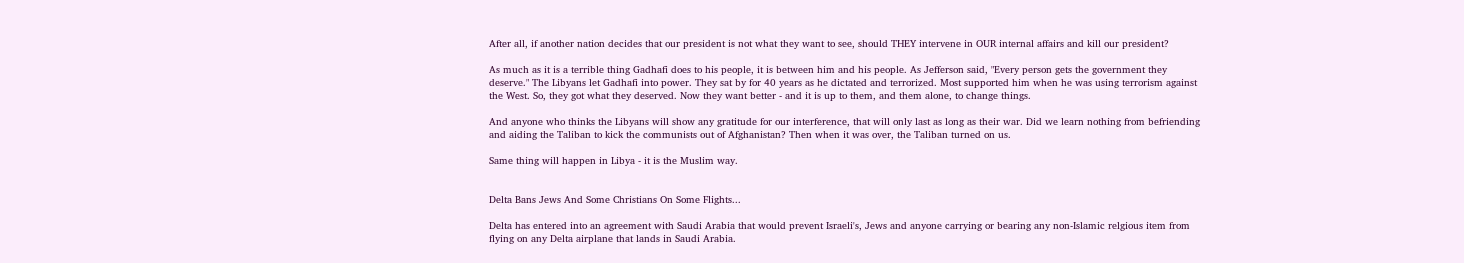After all, if another nation decides that our president is not what they want to see, should THEY intervene in OUR internal affairs and kill our president?

As much as it is a terrible thing Gadhafi does to his people, it is between him and his people. As Jefferson said, "Every person gets the government they deserve." The Libyans let Gadhafi into power. They sat by for 40 years as he dictated and terrorized. Most supported him when he was using terrorism against the West. So, they got what they deserved. Now they want better - and it is up to them, and them alone, to change things.

And anyone who thinks the Libyans will show any gratitude for our interference, that will only last as long as their war. Did we learn nothing from befriending and aiding the Taliban to kick the communists out of Afghanistan? Then when it was over, the Taliban turned on us.

Same thing will happen in Libya - it is the Muslim way.


Delta Bans Jews And Some Christians On Some Flights...

Delta has entered into an agreement with Saudi Arabia that would prevent Israeli's, Jews and anyone carrying or bearing any non-Islamic relgious item from flying on any Delta airplane that lands in Saudi Arabia.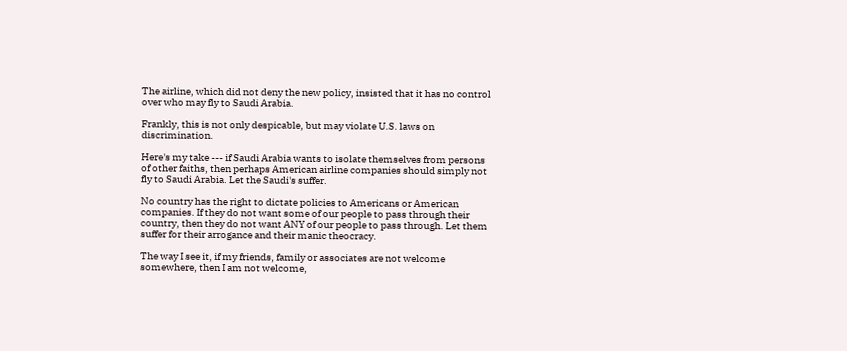The airline, which did not deny the new policy, insisted that it has no control over who may fly to Saudi Arabia.

Frankly, this is not only despicable, but may violate U.S. laws on discrimination.

Here's my take --- if Saudi Arabia wants to isolate themselves from persons of other faiths, then perhaps American airline companies should simply not fly to Saudi Arabia. Let the Saudi's suffer.

No country has the right to dictate policies to Americans or American companies. If they do not want some of our people to pass through their country, then they do not want ANY of our people to pass through. Let them suffer for their arrogance and their manic theocracy.

The way I see it, if my friends, family or associates are not welcome somewhere, then I am not welcome,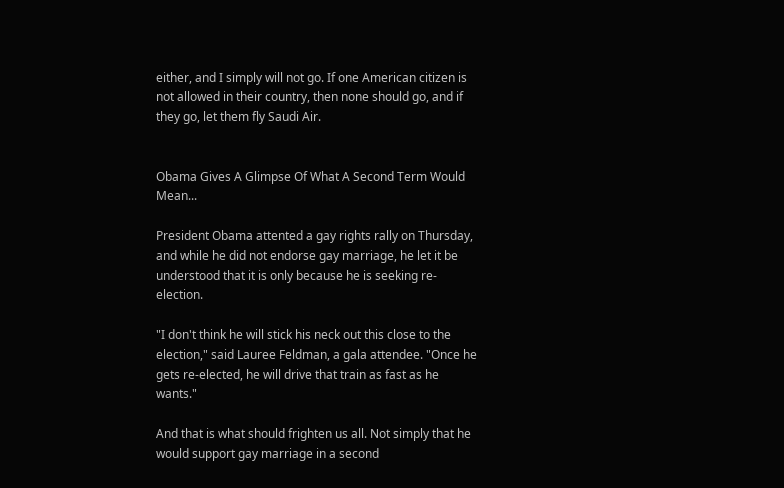either, and I simply will not go. If one American citizen is not allowed in their country, then none should go, and if they go, let them fly Saudi Air.


Obama Gives A Glimpse Of What A Second Term Would Mean...

President Obama attented a gay rights rally on Thursday, and while he did not endorse gay marriage, he let it be understood that it is only because he is seeking re-election.

"I don't think he will stick his neck out this close to the election," said Lauree Feldman, a gala attendee. "Once he gets re-elected, he will drive that train as fast as he wants."

And that is what should frighten us all. Not simply that he would support gay marriage in a second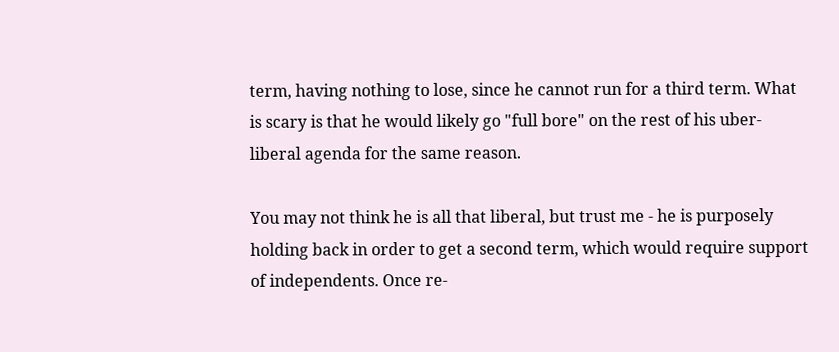term, having nothing to lose, since he cannot run for a third term. What is scary is that he would likely go "full bore" on the rest of his uber-liberal agenda for the same reason.

You may not think he is all that liberal, but trust me - he is purposely holding back in order to get a second term, which would require support of independents. Once re-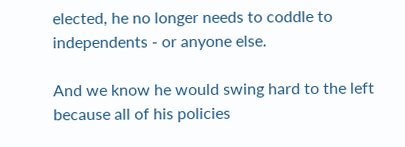elected, he no longer needs to coddle to independents - or anyone else.

And we know he would swing hard to the left because all of his policies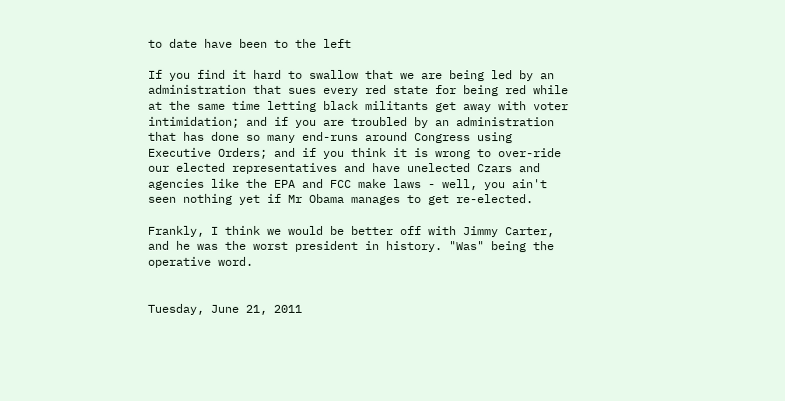to date have been to the left

If you find it hard to swallow that we are being led by an administration that sues every red state for being red while at the same time letting black militants get away with voter intimidation; and if you are troubled by an administration that has done so many end-runs around Congress using Executive Orders; and if you think it is wrong to over-ride our elected representatives and have unelected Czars and agencies like the EPA and FCC make laws - well, you ain't seen nothing yet if Mr Obama manages to get re-elected.

Frankly, I think we would be better off with Jimmy Carter, and he was the worst president in history. "Was" being the operative word.


Tuesday, June 21, 2011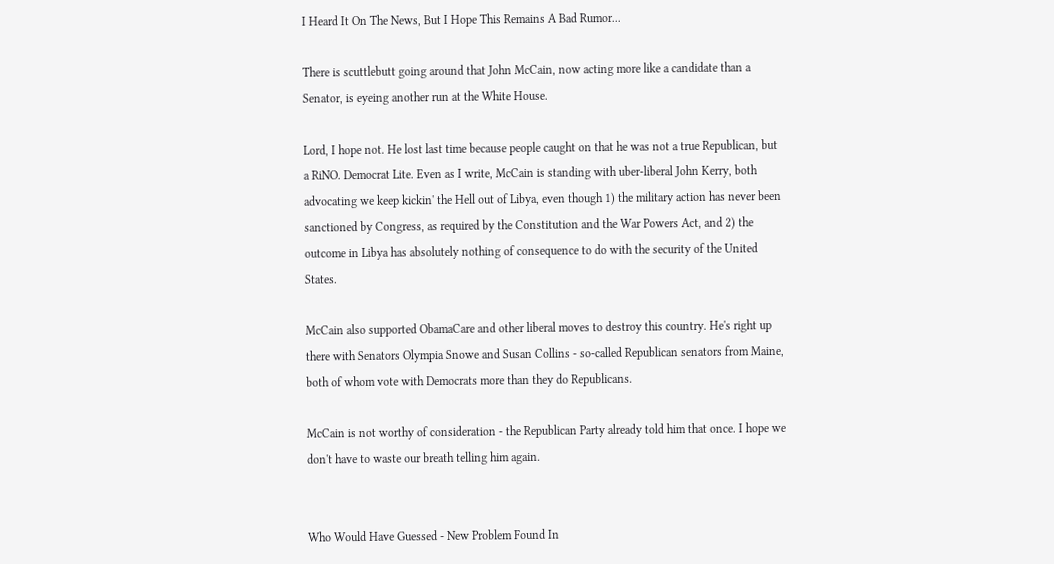I Heard It On The News, But I Hope This Remains A Bad Rumor...

There is scuttlebutt going around that John McCain, now acting more like a candidate than a Senator, is eyeing another run at the White House.

Lord, I hope not. He lost last time because people caught on that he was not a true Republican, but a RiNO. Democrat Lite. Even as I write, McCain is standing with uber-liberal John Kerry, both advocating we keep kickin' the Hell out of Libya, even though 1) the military action has never been sanctioned by Congress, as required by the Constitution and the War Powers Act, and 2) the outcome in Libya has absolutely nothing of consequence to do with the security of the United States.

McCain also supported ObamaCare and other liberal moves to destroy this country. He's right up there with Senators Olympia Snowe and Susan Collins - so-called Republican senators from Maine, both of whom vote with Democrats more than they do Republicans.

McCain is not worthy of consideration - the Republican Party already told him that once. I hope we don't have to waste our breath telling him again.


Who Would Have Guessed - New Problem Found In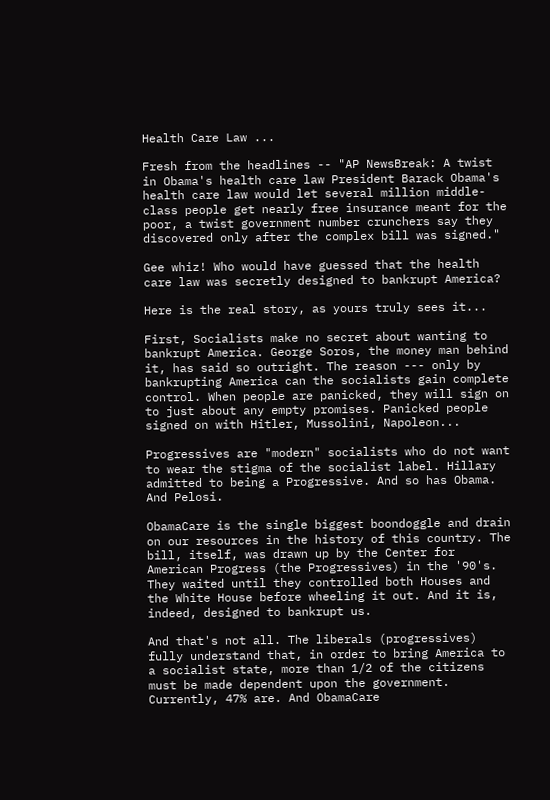Health Care Law ...

Fresh from the headlines -- "AP NewsBreak: A twist in Obama's health care law President Barack Obama's health care law would let several million middle-class people get nearly free insurance meant for the poor, a twist government number crunchers say they discovered only after the complex bill was signed."

Gee whiz! Who would have guessed that the health care law was secretly designed to bankrupt America?

Here is the real story, as yours truly sees it...

First, Socialists make no secret about wanting to bankrupt America. George Soros, the money man behind it, has said so outright. The reason --- only by bankrupting America can the socialists gain complete control. When people are panicked, they will sign on to just about any empty promises. Panicked people signed on with Hitler, Mussolini, Napoleon...

Progressives are "modern" socialists who do not want to wear the stigma of the socialist label. Hillary admitted to being a Progressive. And so has Obama. And Pelosi.

ObamaCare is the single biggest boondoggle and drain on our resources in the history of this country. The bill, itself, was drawn up by the Center for American Progress (the Progressives) in the '90's. They waited until they controlled both Houses and the White House before wheeling it out. And it is, indeed, designed to bankrupt us.

And that's not all. The liberals (progressives) fully understand that, in order to bring America to a socialist state, more than 1/2 of the citizens must be made dependent upon the government. Currently, 47% are. And ObamaCare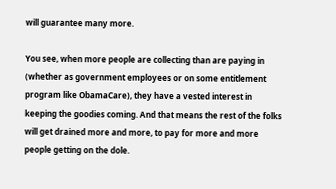will guarantee many more.

You see, when more people are collecting than are paying in (whether as government employees or on some entitlement program like ObamaCare), they have a vested interest in keeping the goodies coming. And that means the rest of the folks will get drained more and more, to pay for more and more people getting on the dole.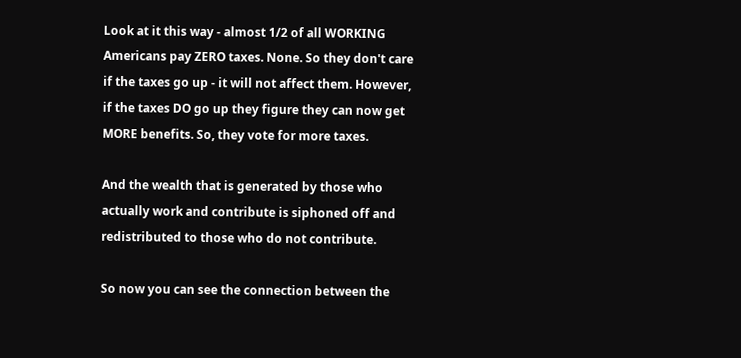Look at it this way - almost 1/2 of all WORKING Americans pay ZERO taxes. None. So they don't care if the taxes go up - it will not affect them. However, if the taxes DO go up they figure they can now get MORE benefits. So, they vote for more taxes.

And the wealth that is generated by those who actually work and contribute is siphoned off and redistributed to those who do not contribute.

So now you can see the connection between the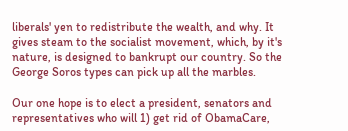liberals' yen to redistribute the wealth, and why. It gives steam to the socialist movement, which, by it's nature, is designed to bankrupt our country. So the George Soros types can pick up all the marbles.

Our one hope is to elect a president, senators and representatives who will 1) get rid of ObamaCare,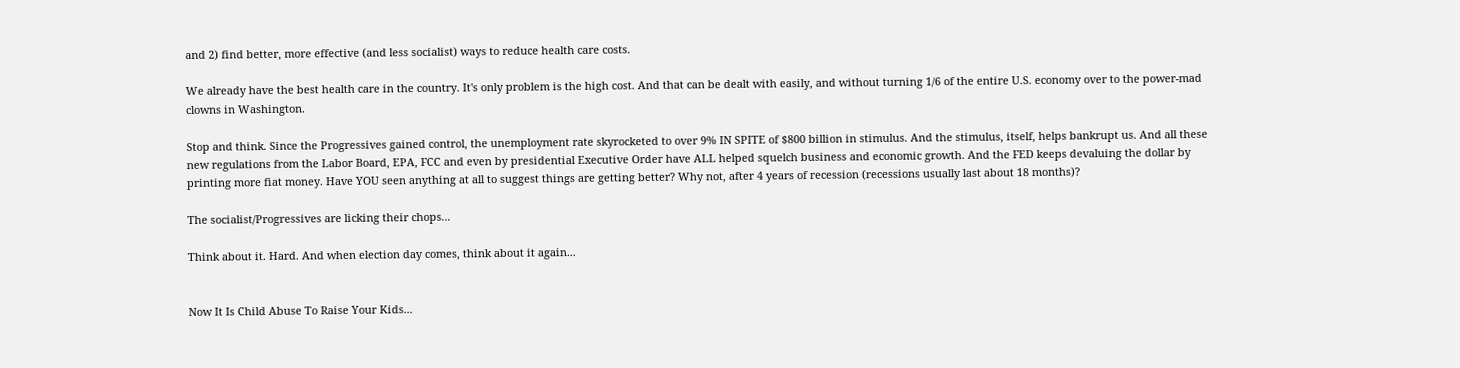and 2) find better, more effective (and less socialist) ways to reduce health care costs.

We already have the best health care in the country. It's only problem is the high cost. And that can be dealt with easily, and without turning 1/6 of the entire U.S. economy over to the power-mad clowns in Washington.

Stop and think. Since the Progressives gained control, the unemployment rate skyrocketed to over 9% IN SPITE of $800 billion in stimulus. And the stimulus, itself, helps bankrupt us. And all these new regulations from the Labor Board, EPA, FCC and even by presidential Executive Order have ALL helped squelch business and economic growth. And the FED keeps devaluing the dollar by printing more fiat money. Have YOU seen anything at all to suggest things are getting better? Why not, after 4 years of recession (recessions usually last about 18 months)?

The socialist/Progressives are licking their chops...

Think about it. Hard. And when election day comes, think about it again...


Now It Is Child Abuse To Raise Your Kids...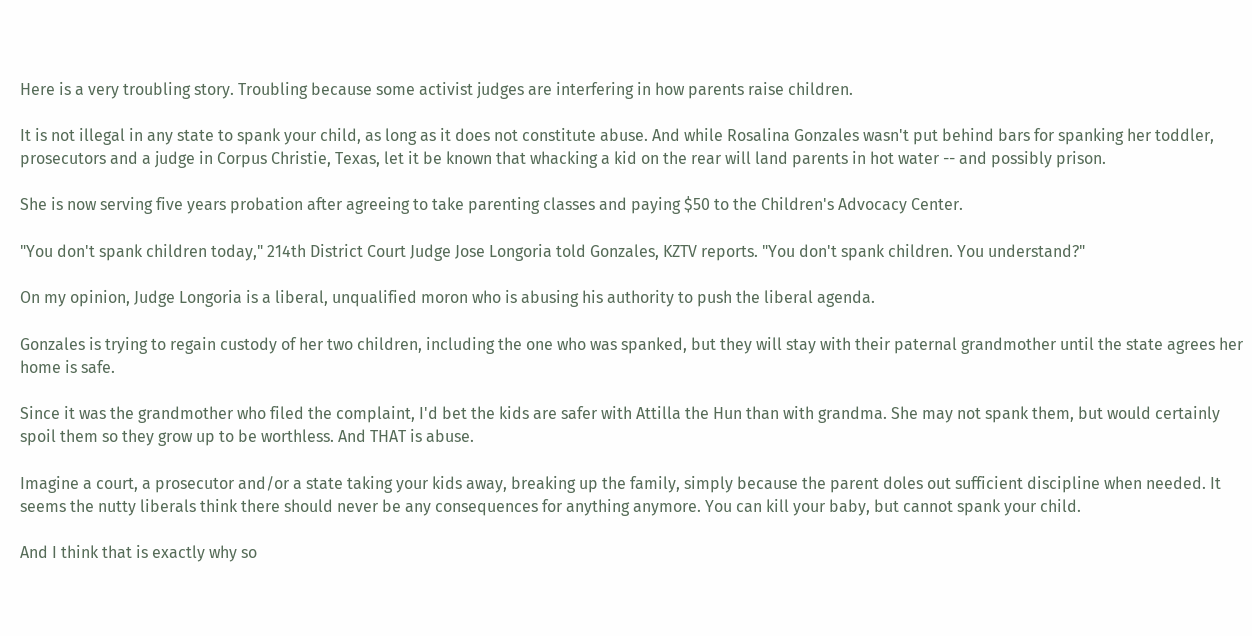Here is a very troubling story. Troubling because some activist judges are interfering in how parents raise children.

It is not illegal in any state to spank your child, as long as it does not constitute abuse. And while Rosalina Gonzales wasn't put behind bars for spanking her toddler, prosecutors and a judge in Corpus Christie, Texas, let it be known that whacking a kid on the rear will land parents in hot water -- and possibly prison.

She is now serving five years probation after agreeing to take parenting classes and paying $50 to the Children's Advocacy Center.

"You don't spank children today," 214th District Court Judge Jose Longoria told Gonzales, KZTV reports. "You don't spank children. You understand?"

On my opinion, Judge Longoria is a liberal, unqualified moron who is abusing his authority to push the liberal agenda.

Gonzales is trying to regain custody of her two children, including the one who was spanked, but they will stay with their paternal grandmother until the state agrees her home is safe.

Since it was the grandmother who filed the complaint, I'd bet the kids are safer with Attilla the Hun than with grandma. She may not spank them, but would certainly spoil them so they grow up to be worthless. And THAT is abuse.

Imagine a court, a prosecutor and/or a state taking your kids away, breaking up the family, simply because the parent doles out sufficient discipline when needed. It seems the nutty liberals think there should never be any consequences for anything anymore. You can kill your baby, but cannot spank your child.

And I think that is exactly why so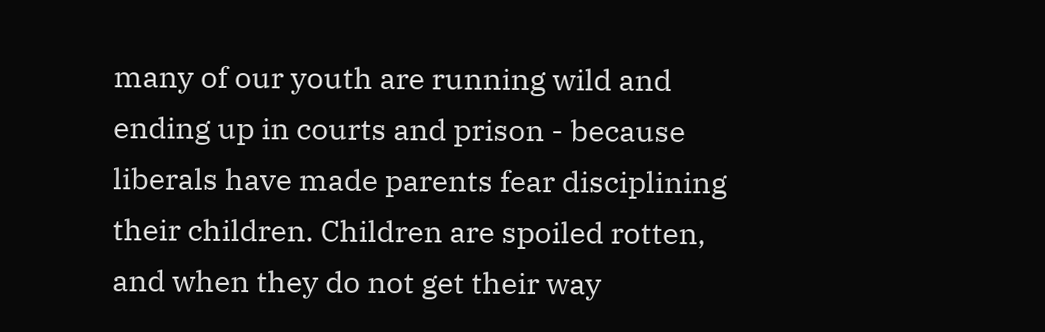many of our youth are running wild and ending up in courts and prison - because liberals have made parents fear disciplining their children. Children are spoiled rotten, and when they do not get their way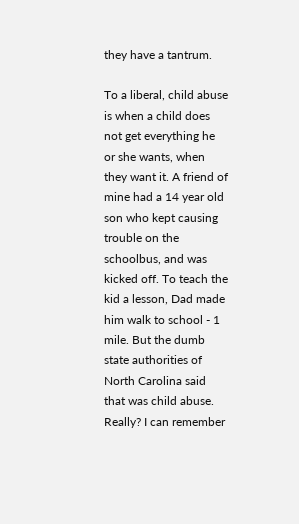they have a tantrum.

To a liberal, child abuse is when a child does not get everything he or she wants, when they want it. A friend of mine had a 14 year old son who kept causing trouble on the schoolbus, and was kicked off. To teach the kid a lesson, Dad made him walk to school - 1 mile. But the dumb state authorities of North Carolina said that was child abuse. Really? I can remember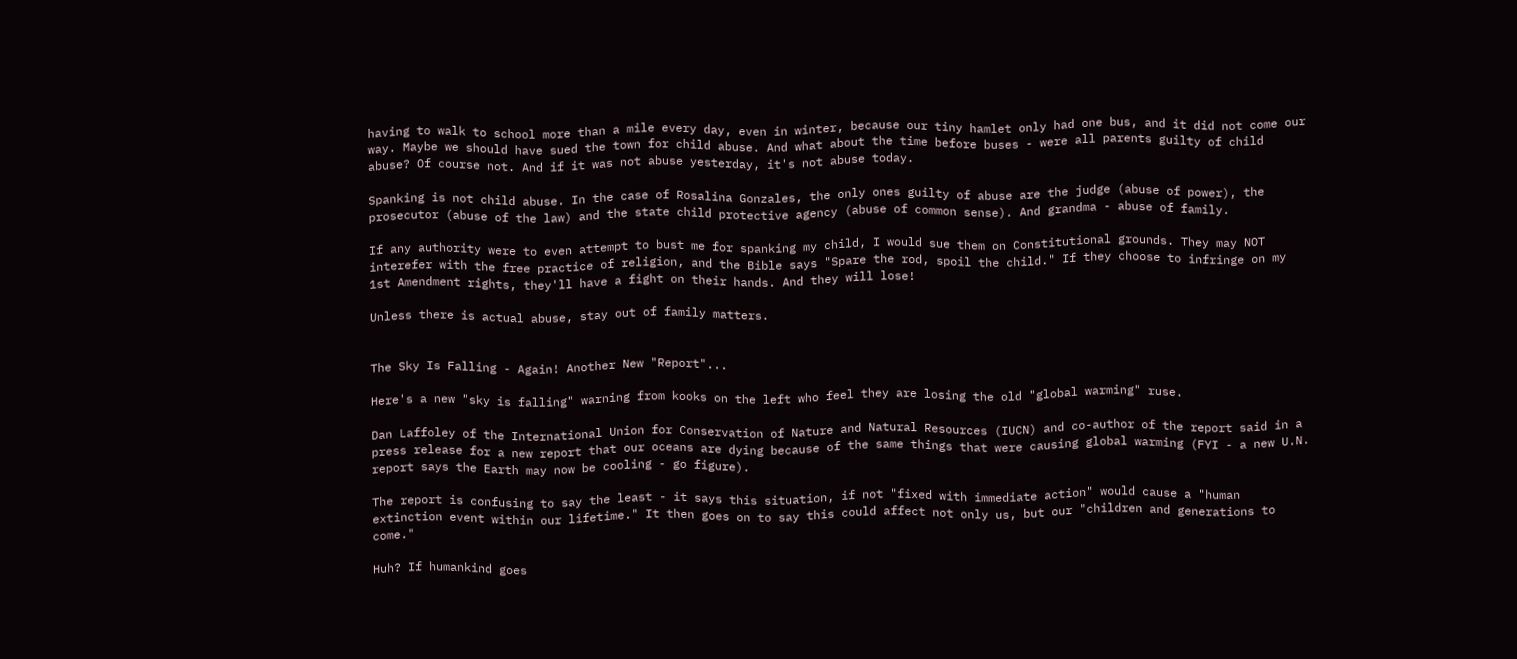having to walk to school more than a mile every day, even in winter, because our tiny hamlet only had one bus, and it did not come our way. Maybe we should have sued the town for child abuse. And what about the time before buses - were all parents guilty of child abuse? Of course not. And if it was not abuse yesterday, it's not abuse today.

Spanking is not child abuse. In the case of Rosalina Gonzales, the only ones guilty of abuse are the judge (abuse of power), the prosecutor (abuse of the law) and the state child protective agency (abuse of common sense). And grandma - abuse of family.

If any authority were to even attempt to bust me for spanking my child, I would sue them on Constitutional grounds. They may NOT interefer with the free practice of religion, and the Bible says "Spare the rod, spoil the child." If they choose to infringe on my 1st Amendment rights, they'll have a fight on their hands. And they will lose!

Unless there is actual abuse, stay out of family matters.


The Sky Is Falling - Again! Another New "Report"...

Here's a new "sky is falling" warning from kooks on the left who feel they are losing the old "global warming" ruse.

Dan Laffoley of the International Union for Conservation of Nature and Natural Resources (IUCN) and co-author of the report said in a press release for a new report that our oceans are dying because of the same things that were causing global warming (FYI - a new U.N. report says the Earth may now be cooling - go figure).

The report is confusing to say the least - it says this situation, if not "fixed with immediate action" would cause a "human extinction event within our lifetime." It then goes on to say this could affect not only us, but our "children and generations to come."

Huh? If humankind goes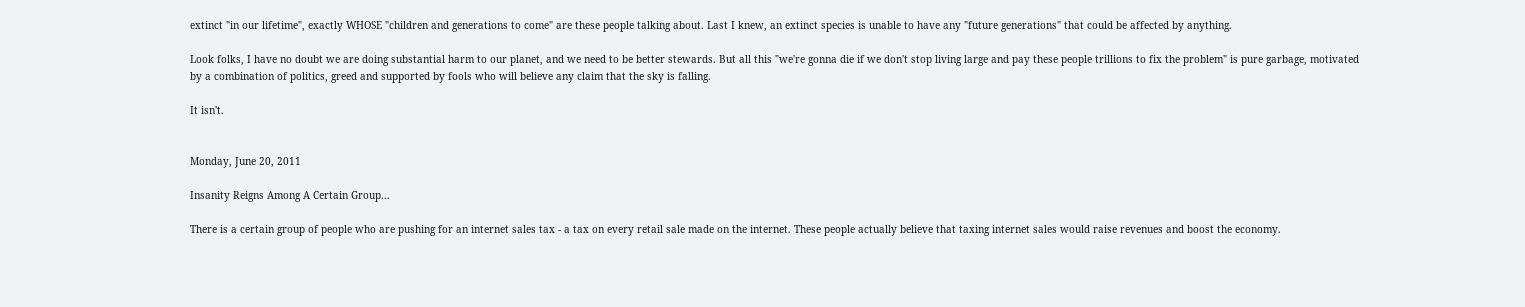extinct "in our lifetime", exactly WHOSE "children and generations to come" are these people talking about. Last I knew, an extinct species is unable to have any "future generations" that could be affected by anything.

Look folks, I have no doubt we are doing substantial harm to our planet, and we need to be better stewards. But all this "we're gonna die if we don't stop living large and pay these people trillions to fix the problem" is pure garbage, motivated by a combination of politics, greed and supported by fools who will believe any claim that the sky is falling.

It isn't.


Monday, June 20, 2011

Insanity Reigns Among A Certain Group...

There is a certain group of people who are pushing for an internet sales tax - a tax on every retail sale made on the internet. These people actually believe that taxing internet sales would raise revenues and boost the economy.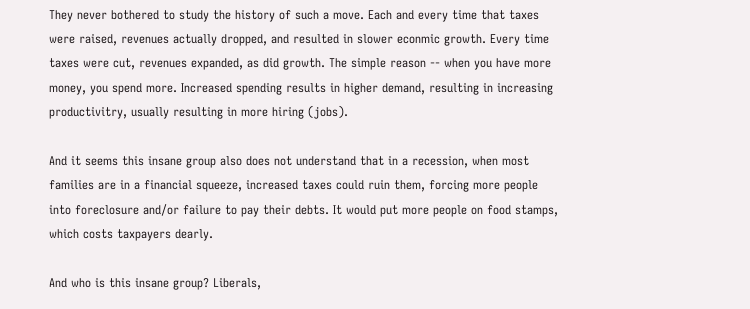They never bothered to study the history of such a move. Each and every time that taxes were raised, revenues actually dropped, and resulted in slower econmic growth. Every time taxes were cut, revenues expanded, as did growth. The simple reason -- when you have more money, you spend more. Increased spending results in higher demand, resulting in increasing productivitry, usually resulting in more hiring (jobs).

And it seems this insane group also does not understand that in a recession, when most families are in a financial squeeze, increased taxes could ruin them, forcing more people into foreclosure and/or failure to pay their debts. It would put more people on food stamps, which costs taxpayers dearly.

And who is this insane group? Liberals,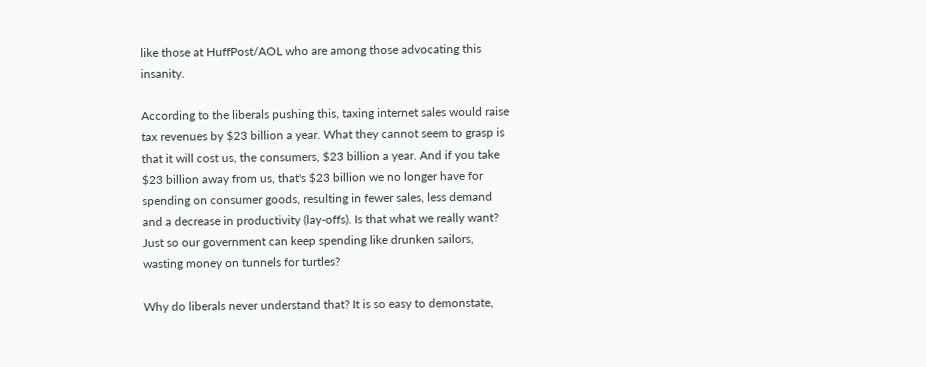like those at HuffPost/AOL who are among those advocating this insanity.

According to the liberals pushing this, taxing internet sales would raise tax revenues by $23 billion a year. What they cannot seem to grasp is that it will cost us, the consumers, $23 billion a year. And if you take $23 billion away from us, that's $23 billion we no longer have for spending on consumer goods, resulting in fewer sales, less demand and a decrease in productivity (lay-offs). Is that what we really want? Just so our government can keep spending like drunken sailors, wasting money on tunnels for turtles?

Why do liberals never understand that? It is so easy to demonstate,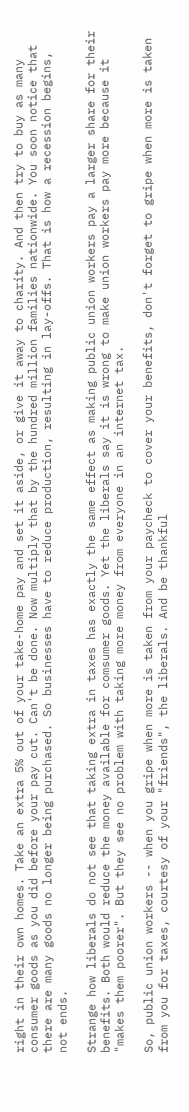right in their own homes. Take an extra 5% out of your take-home pay and set it aside, or give it away to charity. And then try to buy as many consumer goods as you did before your pay cut. Can't be done. Now multiply that by the hundred million families nationwide. You soon notice that there are many goods no longer being purchased. So businesses have to reduce production, resulting in lay-offs. That is how a recession begins, not ends.

Strange how liberals do not see that taking extra in taxes has exactly the same effect as making public union workers pay a larger share for their benefits. Both would reduce the money available for comsumer goods. Yet the liberals say it is wrong to make union workers pay more because it "makes them poorer". But they see no problem with taking more money from everyone in an internet tax.

So, public union workers -- when you gripe when more is taken from your paycheck to cover your benefits, don't forget to gripe when more is taken from you for taxes, courtesy of your "friends", the liberals. And be thankful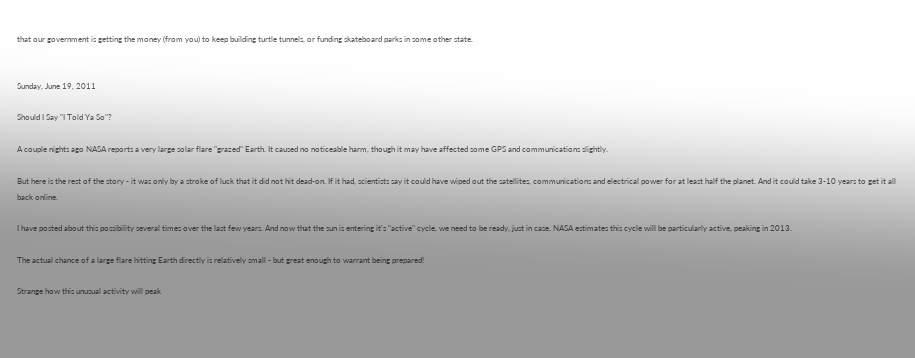that our government is getting the money (from you) to keep building turtle tunnels, or funding skateboard parks in some other state.


Sunday, June 19, 2011

Should I Say "I Told Ya So"?

A couple nights ago NASA reports a very large solar flare "grazed" Earth. It caused no noticeable harm, though it may have affected some GPS and communications slightly.

But here is the rest of the story - it was only by a stroke of luck that it did not hit dead-on. If it had, scientists say it could have wiped out the satellites, communications and electrical power for at least half the planet. And it could take 3-10 years to get it all back online.

I have posted about this possibility several times over the last few years. And now that the sun is entering it's "active" cycle, we need to be ready, just in case. NASA estimates this cycle will be particularly active, peaking in 2013.

The actual chance of a large flare hitting Earth directly is relatively small - but great enough to warrant being prepared!

Strange how this unusual activity will peak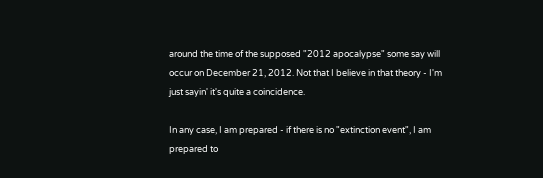around the time of the supposed "2012 apocalypse" some say will occur on December 21, 2012. Not that I believe in that theory - I'm just sayin' it's quite a coincidence.

In any case, I am prepared - if there is no "extinction event", I am prepared to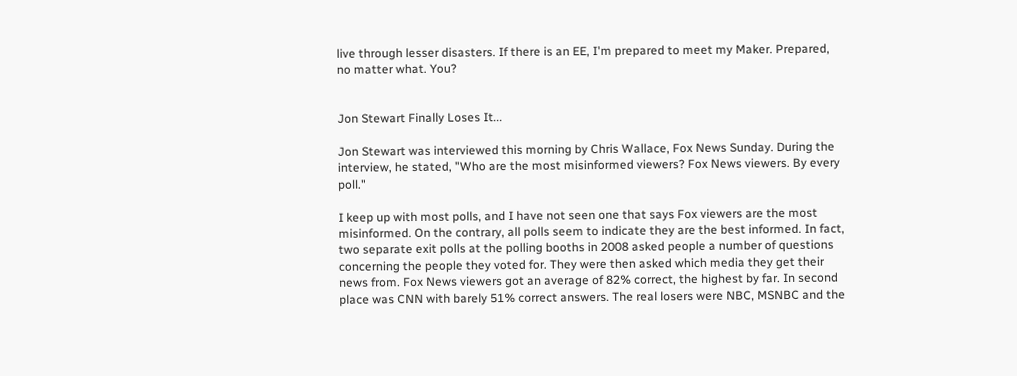live through lesser disasters. If there is an EE, I'm prepared to meet my Maker. Prepared, no matter what. You?


Jon Stewart Finally Loses It...

Jon Stewart was interviewed this morning by Chris Wallace, Fox News Sunday. During the interview, he stated, "Who are the most misinformed viewers? Fox News viewers. By every poll."

I keep up with most polls, and I have not seen one that says Fox viewers are the most misinformed. On the contrary, all polls seem to indicate they are the best informed. In fact, two separate exit polls at the polling booths in 2008 asked people a number of questions concerning the people they voted for. They were then asked which media they get their news from. Fox News viewers got an average of 82% correct, the highest by far. In second place was CNN with barely 51% correct answers. The real losers were NBC, MSNBC and the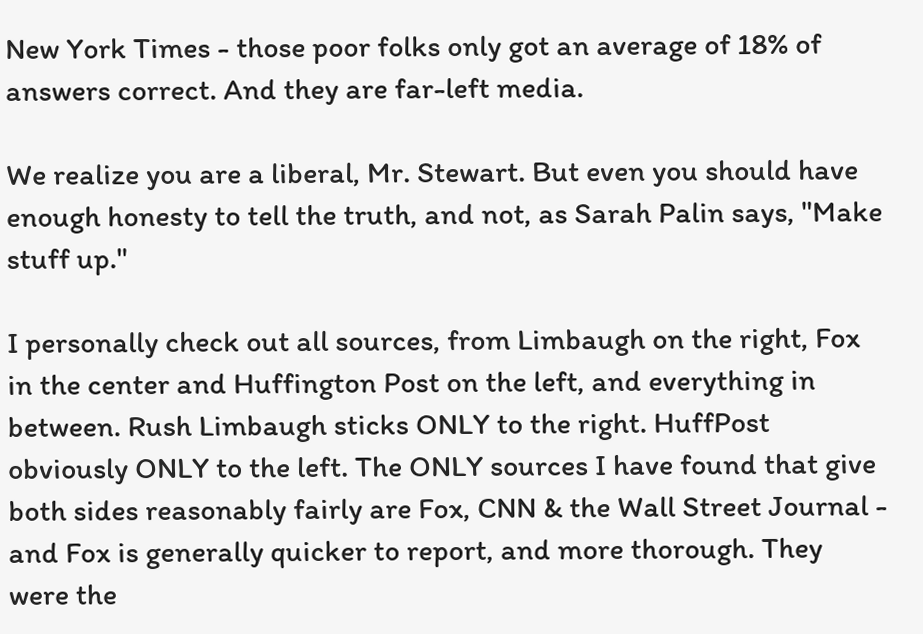New York Times - those poor folks only got an average of 18% of answers correct. And they are far-left media.

We realize you are a liberal, Mr. Stewart. But even you should have enough honesty to tell the truth, and not, as Sarah Palin says, "Make stuff up."

I personally check out all sources, from Limbaugh on the right, Fox in the center and Huffington Post on the left, and everything in between. Rush Limbaugh sticks ONLY to the right. HuffPost obviously ONLY to the left. The ONLY sources I have found that give both sides reasonably fairly are Fox, CNN & the Wall Street Journal - and Fox is generally quicker to report, and more thorough. They were the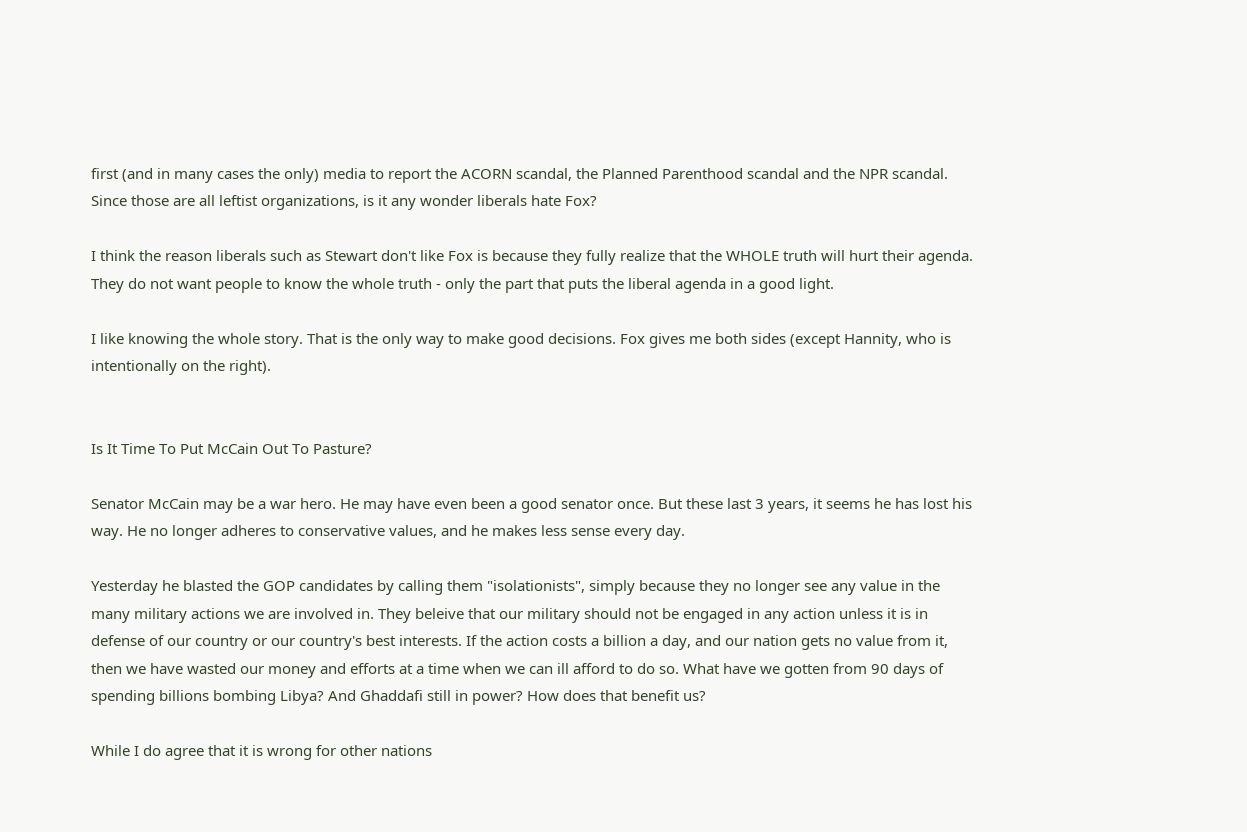first (and in many cases the only) media to report the ACORN scandal, the Planned Parenthood scandal and the NPR scandal. Since those are all leftist organizations, is it any wonder liberals hate Fox?

I think the reason liberals such as Stewart don't like Fox is because they fully realize that the WHOLE truth will hurt their agenda. They do not want people to know the whole truth - only the part that puts the liberal agenda in a good light.

I like knowing the whole story. That is the only way to make good decisions. Fox gives me both sides (except Hannity, who is intentionally on the right).


Is It Time To Put McCain Out To Pasture?

Senator McCain may be a war hero. He may have even been a good senator once. But these last 3 years, it seems he has lost his way. He no longer adheres to conservative values, and he makes less sense every day.

Yesterday he blasted the GOP candidates by calling them "isolationists", simply because they no longer see any value in the many military actions we are involved in. They beleive that our military should not be engaged in any action unless it is in defense of our country or our country's best interests. If the action costs a billion a day, and our nation gets no value from it, then we have wasted our money and efforts at a time when we can ill afford to do so. What have we gotten from 90 days of spending billions bombing Libya? And Ghaddafi still in power? How does that benefit us?

While I do agree that it is wrong for other nations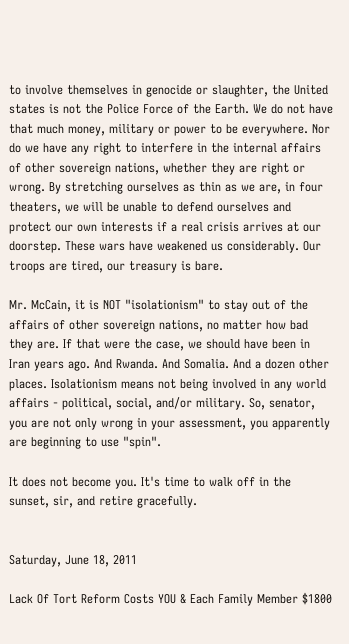to involve themselves in genocide or slaughter, the United states is not the Police Force of the Earth. We do not have that much money, military or power to be everywhere. Nor do we have any right to interfere in the internal affairs of other sovereign nations, whether they are right or wrong. By stretching ourselves as thin as we are, in four theaters, we will be unable to defend ourselves and protect our own interests if a real crisis arrives at our doorstep. These wars have weakened us considerably. Our troops are tired, our treasury is bare.

Mr. McCain, it is NOT "isolationism" to stay out of the affairs of other sovereign nations, no matter how bad they are. If that were the case, we should have been in Iran years ago. And Rwanda. And Somalia. And a dozen other places. Isolationism means not being involved in any world affairs - political, social, and/or military. So, senator, you are not only wrong in your assessment, you apparently are beginning to use "spin".

It does not become you. It's time to walk off in the sunset, sir, and retire gracefully.


Saturday, June 18, 2011

Lack Of Tort Reform Costs YOU & Each Family Member $1800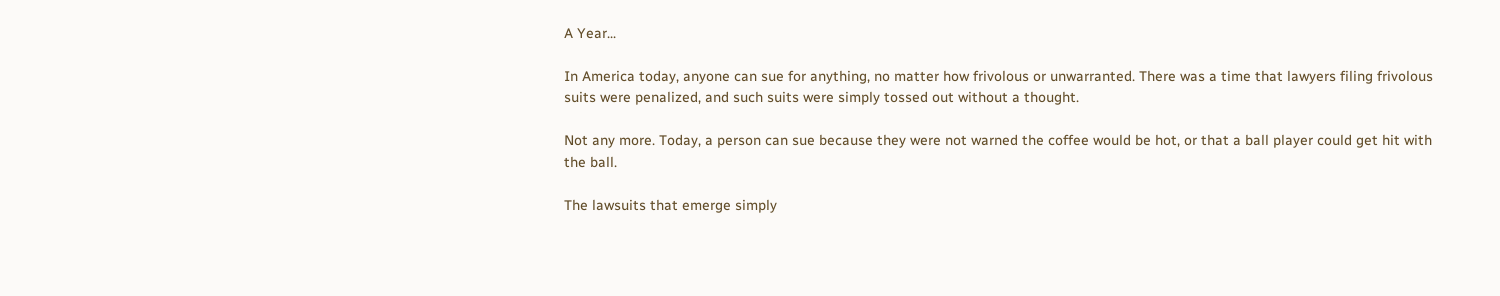A Year...

In America today, anyone can sue for anything, no matter how frivolous or unwarranted. There was a time that lawyers filing frivolous suits were penalized, and such suits were simply tossed out without a thought.

Not any more. Today, a person can sue because they were not warned the coffee would be hot, or that a ball player could get hit with the ball.

The lawsuits that emerge simply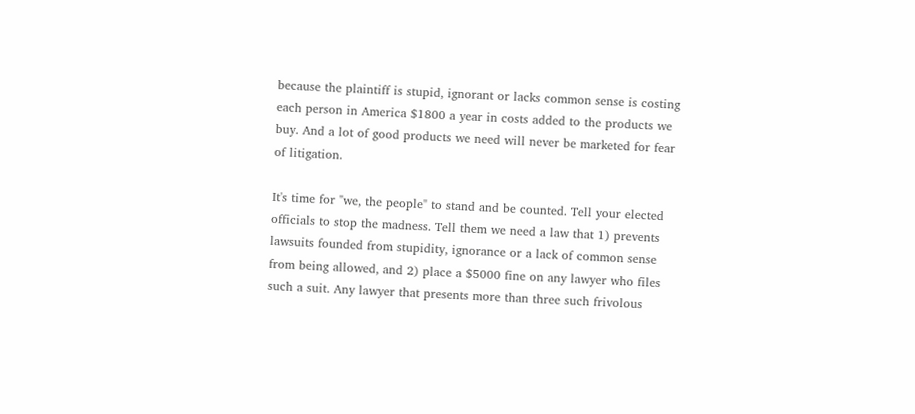because the plaintiff is stupid, ignorant or lacks common sense is costing each person in America $1800 a year in costs added to the products we buy. And a lot of good products we need will never be marketed for fear of litigation.

It's time for "we, the people" to stand and be counted. Tell your elected officials to stop the madness. Tell them we need a law that 1) prevents lawsuits founded from stupidity, ignorance or a lack of common sense from being allowed, and 2) place a $5000 fine on any lawyer who files such a suit. Any lawyer that presents more than three such frivolous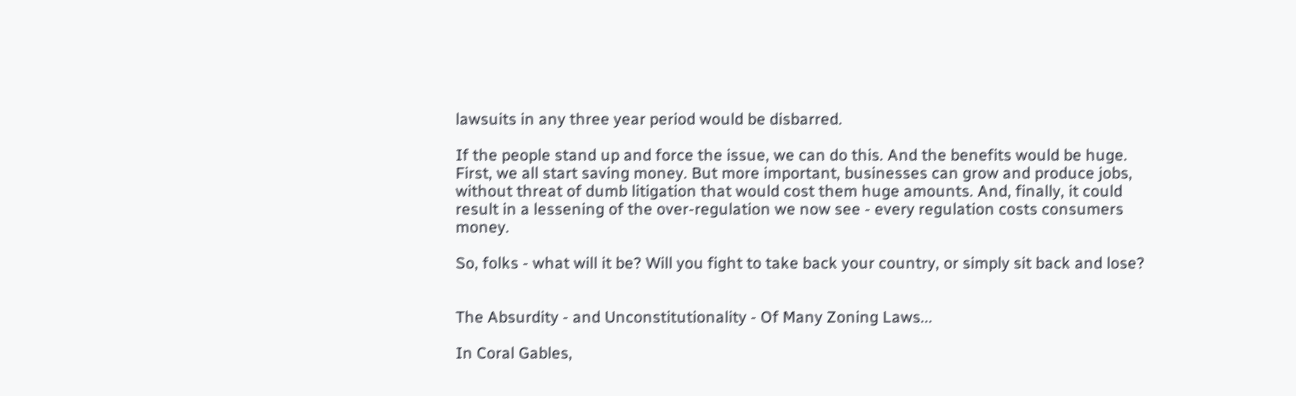lawsuits in any three year period would be disbarred.

If the people stand up and force the issue, we can do this. And the benefits would be huge. First, we all start saving money. But more important, businesses can grow and produce jobs, without threat of dumb litigation that would cost them huge amounts. And, finally, it could result in a lessening of the over-regulation we now see - every regulation costs consumers money.

So, folks - what will it be? Will you fight to take back your country, or simply sit back and lose?


The Absurdity - and Unconstitutionality - Of Many Zoning Laws...

In Coral Gables,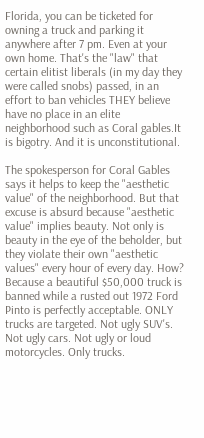Florida, you can be ticketed for owning a truck and parking it anywhere after 7 pm. Even at your own home. That's the "law" that certain elitist liberals (in my day they were called snobs) passed, in an effort to ban vehicles THEY believe have no place in an elite neighborhood such as Coral gables.It is bigotry. And it is unconstitutional.

The spokesperson for Coral Gables says it helps to keep the "aesthetic value" of the neighborhood. But that excuse is absurd because "aesthetic value" implies beauty. Not only is beauty in the eye of the beholder, but they violate their own "aesthetic values" every hour of every day. How? Because a beautiful $50,000 truck is banned while a rusted out 1972 Ford Pinto is perfectly acceptable. ONLY trucks are targeted. Not ugly SUV's. Not ugly cars. Not ugly or loud motorcycles. Only trucks.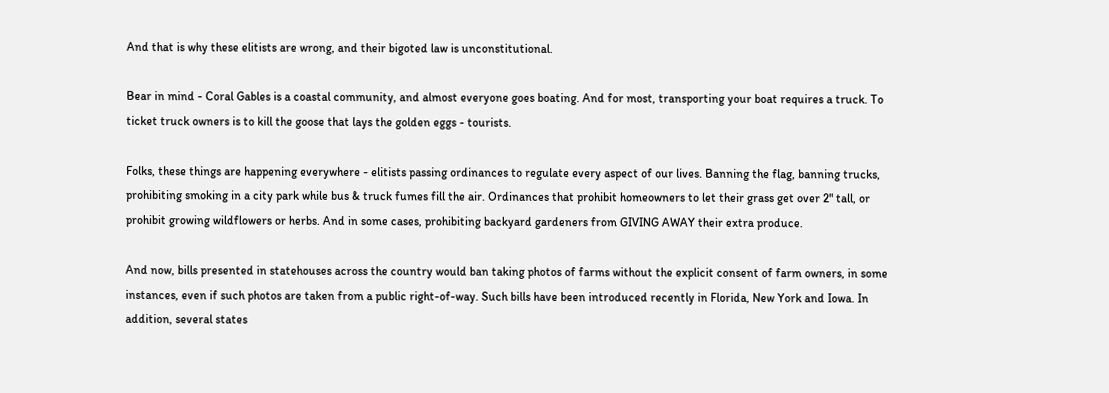And that is why these elitists are wrong, and their bigoted law is unconstitutional.

Bear in mind - Coral Gables is a coastal community, and almost everyone goes boating. And for most, transporting your boat requires a truck. To ticket truck owners is to kill the goose that lays the golden eggs - tourists.

Folks, these things are happening everywhere - elitists passing ordinances to regulate every aspect of our lives. Banning the flag, banning trucks, prohibiting smoking in a city park while bus & truck fumes fill the air. Ordinances that prohibit homeowners to let their grass get over 2" tall, or prohibit growing wildflowers or herbs. And in some cases, prohibiting backyard gardeners from GIVING AWAY their extra produce.

And now, bills presented in statehouses across the country would ban taking photos of farms without the explicit consent of farm owners, in some instances, even if such photos are taken from a public right-of-way. Such bills have been introduced recently in Florida, New York and Iowa. In addition, several states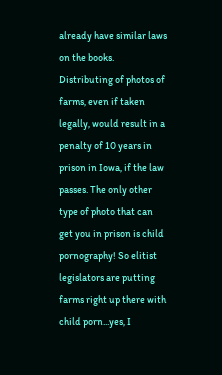already have similar laws on the books. Distributing of photos of farms, even if taken legally, would result in a penalty of 10 years in prison in Iowa, if the law passes. The only other type of photo that can get you in prison is child pornography! So elitist legislators are putting farms right up there with child porn...yes, I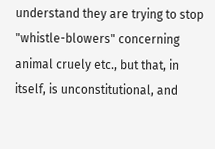understand they are trying to stop "whistle-blowers" concerning animal cruely etc., but that, in itself, is unconstitutional, and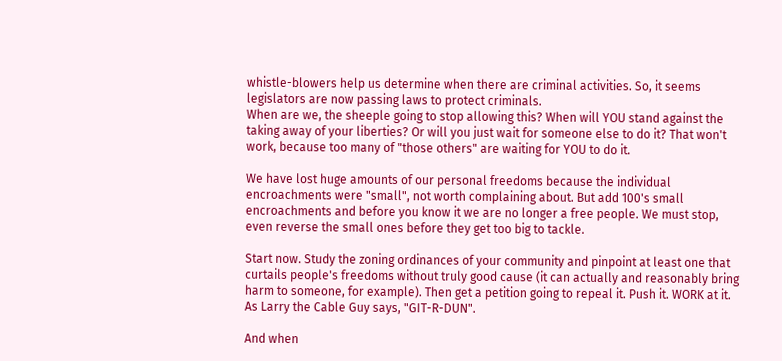whistle-blowers help us determine when there are criminal activities. So, it seems legislators are now passing laws to protect criminals.
When are we, the sheeple going to stop allowing this? When will YOU stand against the taking away of your liberties? Or will you just wait for someone else to do it? That won't work, because too many of "those others" are waiting for YOU to do it.

We have lost huge amounts of our personal freedoms because the individual encroachments were "small", not worth complaining about. But add 100's small encroachments and before you know it we are no longer a free people. We must stop, even reverse the small ones before they get too big to tackle.

Start now. Study the zoning ordinances of your community and pinpoint at least one that curtails people's freedoms without truly good cause (it can actually and reasonably bring harm to someone, for example). Then get a petition going to repeal it. Push it. WORK at it. As Larry the Cable Guy says, "GIT-R-DUN".

And when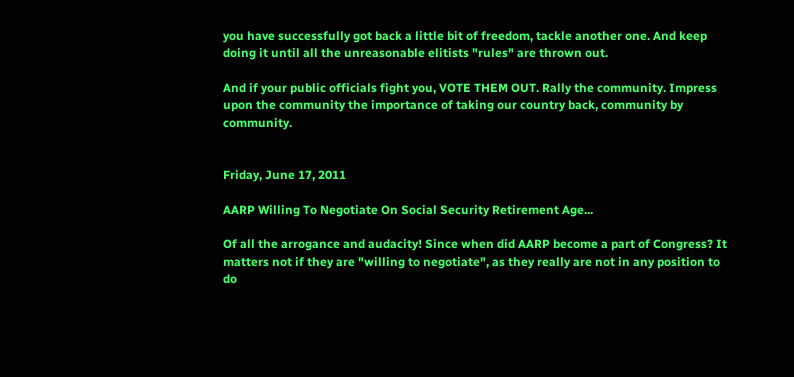you have successfully got back a little bit of freedom, tackle another one. And keep doing it until all the unreasonable elitists "rules" are thrown out.

And if your public officials fight you, VOTE THEM OUT. Rally the community. Impress upon the community the importance of taking our country back, community by community.


Friday, June 17, 2011

AARP Willing To Negotiate On Social Security Retirement Age...

Of all the arrogance and audacity! Since when did AARP become a part of Congress? It matters not if they are "willing to negotiate", as they really are not in any position to do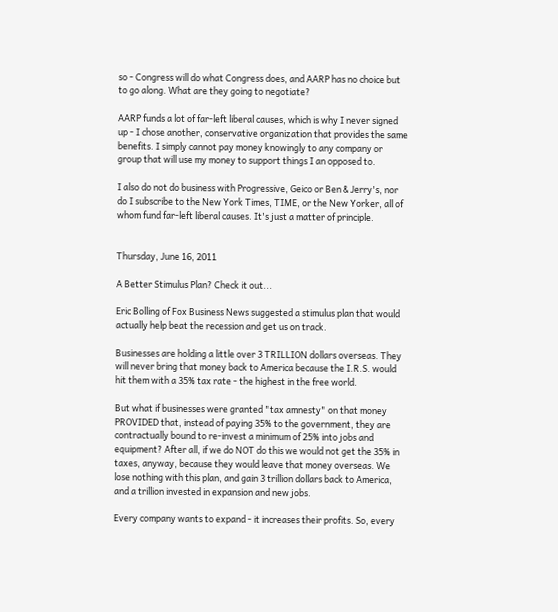so - Congress will do what Congress does, and AARP has no choice but to go along. What are they going to negotiate?

AARP funds a lot of far-left liberal causes, which is why I never signed up - I chose another, conservative organization that provides the same benefits. I simply cannot pay money knowingly to any company or group that will use my money to support things I an opposed to.

I also do not do business with Progressive, Geico or Ben & Jerry's, nor do I subscribe to the New York Times, TIME, or the New Yorker, all of whom fund far-left liberal causes. It's just a matter of principle.


Thursday, June 16, 2011

A Better Stimulus Plan? Check it out...

Eric Bolling of Fox Business News suggested a stimulus plan that would actually help beat the recession and get us on track.

Businesses are holding a little over 3 TRILLION dollars overseas. They will never bring that money back to America because the I.R.S. would hit them with a 35% tax rate - the highest in the free world.

But what if businesses were granted "tax amnesty" on that money PROVIDED that, instead of paying 35% to the government, they are contractually bound to re-invest a minimum of 25% into jobs and equipment? After all, if we do NOT do this we would not get the 35% in taxes, anyway, because they would leave that money overseas. We lose nothing with this plan, and gain 3 trillion dollars back to America, and a trillion invested in expansion and new jobs.

Every company wants to expand - it increases their profits. So, every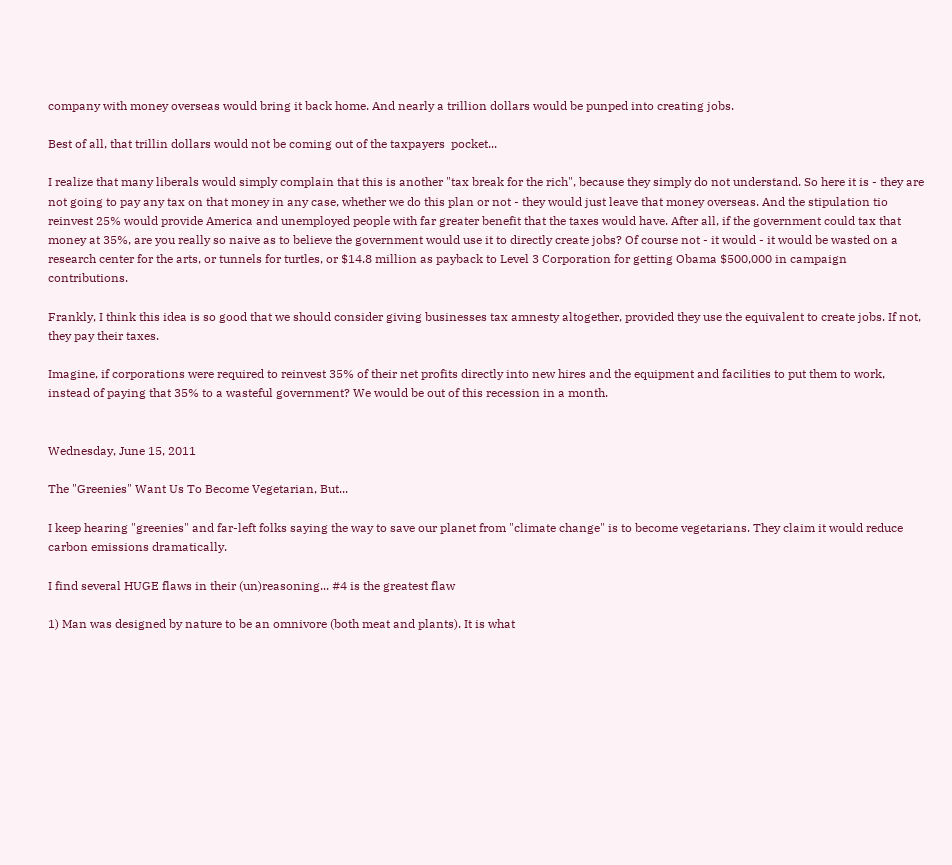company with money overseas would bring it back home. And nearly a trillion dollars would be punped into creating jobs.

Best of all, that trillin dollars would not be coming out of the taxpayers  pocket...

I realize that many liberals would simply complain that this is another "tax break for the rich", because they simply do not understand. So here it is - they are not going to pay any tax on that money in any case, whether we do this plan or not - they would just leave that money overseas. And the stipulation tio reinvest 25% would provide America and unemployed people with far greater benefit that the taxes would have. After all, if the government could tax that money at 35%, are you really so naive as to believe the government would use it to directly create jobs? Of course not - it would - it would be wasted on a research center for the arts, or tunnels for turtles, or $14.8 million as payback to Level 3 Corporation for getting Obama $500,000 in campaign contributions.

Frankly, I think this idea is so good that we should consider giving businesses tax amnesty altogether, provided they use the equivalent to create jobs. If not, they pay their taxes.

Imagine, if corporations were required to reinvest 35% of their net profits directly into new hires and the equipment and facilities to put them to work, instead of paying that 35% to a wasteful government? We would be out of this recession in a month.


Wednesday, June 15, 2011

The "Greenies" Want Us To Become Vegetarian, But...

I keep hearing "greenies" and far-left folks saying the way to save our planet from "climate change" is to become vegetarians. They claim it would reduce carbon emissions dramatically.

I find several HUGE flaws in their (un)reasoning... #4 is the greatest flaw

1) Man was designed by nature to be an omnivore (both meat and plants). It is what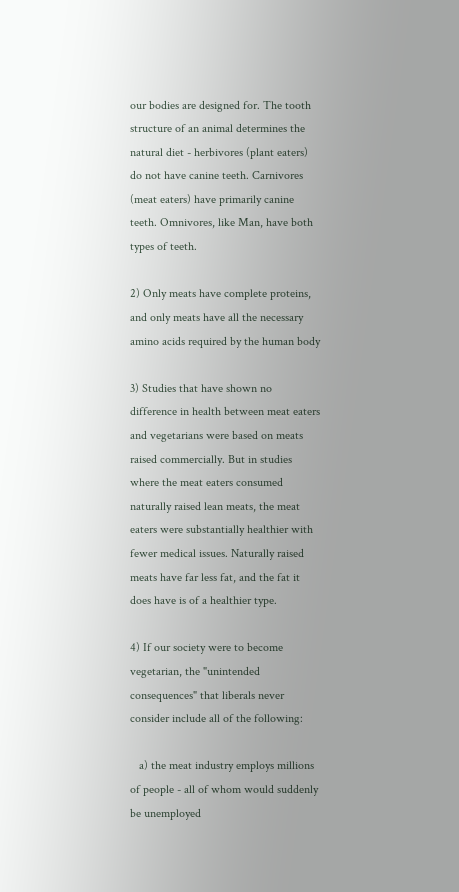our bodies are designed for. The tooth structure of an animal determines the natural diet - herbivores (plant eaters) do not have canine teeth. Carnivores (meat eaters) have primarily canine teeth. Omnivores, like Man, have both types of teeth.

2) Only meats have complete proteins, and only meats have all the necessary amino acids required by the human body

3) Studies that have shown no difference in health between meat eaters and vegetarians were based on meats raised commercially. But in studies where the meat eaters consumed naturally raised lean meats, the meat eaters were substantially healthier with fewer medical issues. Naturally raised meats have far less fat, and the fat it does have is of a healthier type.

4) If our society were to become vegetarian, the "unintended consequences" that liberals never consider include all of the following:

   a) the meat industry employs millions of people - all of whom would suddenly be unemployed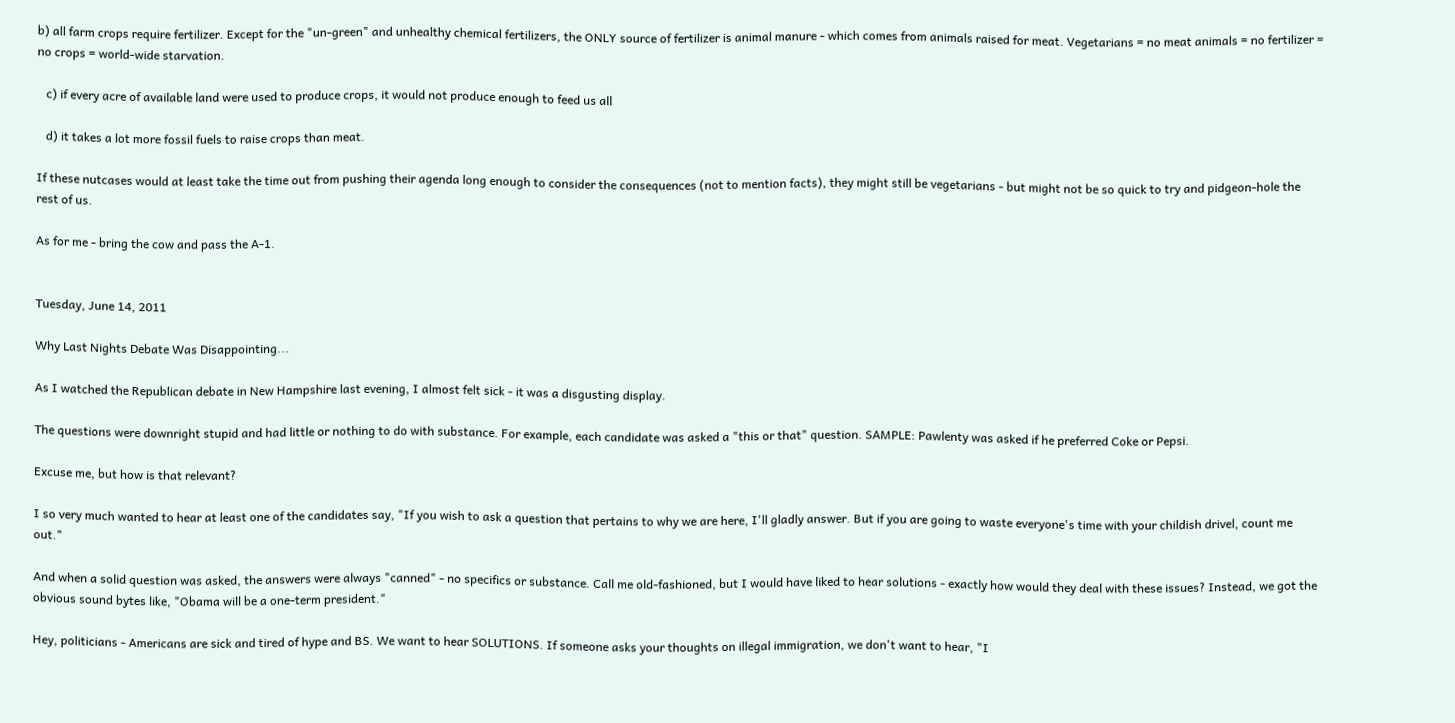b) all farm crops require fertilizer. Except for the "un-green" and unhealthy chemical fertilizers, the ONLY source of fertilizer is animal manure - which comes from animals raised for meat. Vegetarians = no meat animals = no fertilizer = no crops = world-wide starvation.

   c) if every acre of available land were used to produce crops, it would not produce enough to feed us all

   d) it takes a lot more fossil fuels to raise crops than meat.

If these nutcases would at least take the time out from pushing their agenda long enough to consider the consequences (not to mention facts), they might still be vegetarians - but might not be so quick to try and pidgeon-hole the rest of us.

As for me - bring the cow and pass the A-1.


Tuesday, June 14, 2011

Why Last Nights Debate Was Disappointing...

As I watched the Republican debate in New Hampshire last evening, I almost felt sick - it was a disgusting display.

The questions were downright stupid and had little or nothing to do with substance. For example, each candidate was asked a "this or that" question. SAMPLE: Pawlenty was asked if he preferred Coke or Pepsi.

Excuse me, but how is that relevant?

I so very much wanted to hear at least one of the candidates say, "If you wish to ask a question that pertains to why we are here, I'll gladly answer. But if you are going to waste everyone's time with your childish drivel, count me out."

And when a solid question was asked, the answers were always "canned" - no specifics or substance. Call me old-fashioned, but I would have liked to hear solutions - exactly how would they deal with these issues? Instead, we got the obvious sound bytes like, "Obama will be a one-term president."

Hey, politicians - Americans are sick and tired of hype and BS. We want to hear SOLUTIONS. If someone asks your thoughts on illegal immigration, we don't want to hear, "I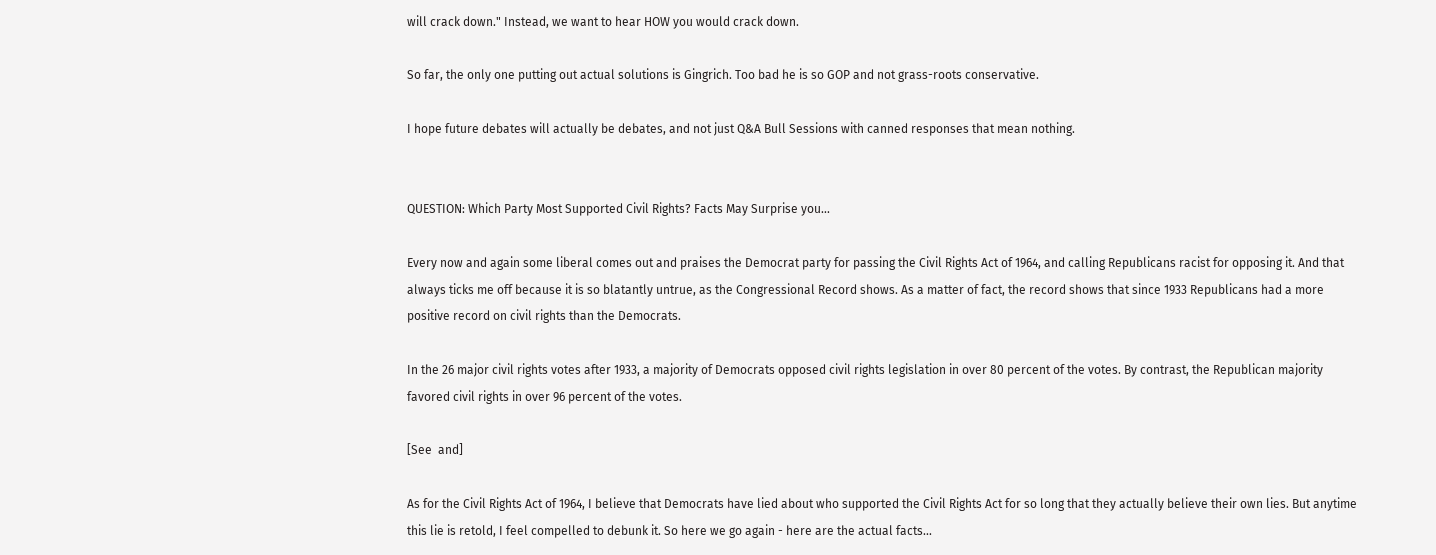will crack down." Instead, we want to hear HOW you would crack down.

So far, the only one putting out actual solutions is Gingrich. Too bad he is so GOP and not grass-roots conservative.

I hope future debates will actually be debates, and not just Q&A Bull Sessions with canned responses that mean nothing.


QUESTION: Which Party Most Supported Civil Rights? Facts May Surprise you...

Every now and again some liberal comes out and praises the Democrat party for passing the Civil Rights Act of 1964, and calling Republicans racist for opposing it. And that always ticks me off because it is so blatantly untrue, as the Congressional Record shows. As a matter of fact, the record shows that since 1933 Republicans had a more positive record on civil rights than the Democrats.

In the 26 major civil rights votes after 1933, a majority of Democrats opposed civil rights legislation in over 80 percent of the votes. By contrast, the Republican majority favored civil rights in over 96 percent of the votes.

[See  and]

As for the Civil Rights Act of 1964, I believe that Democrats have lied about who supported the Civil Rights Act for so long that they actually believe their own lies. But anytime this lie is retold, I feel compelled to debunk it. So here we go again - here are the actual facts...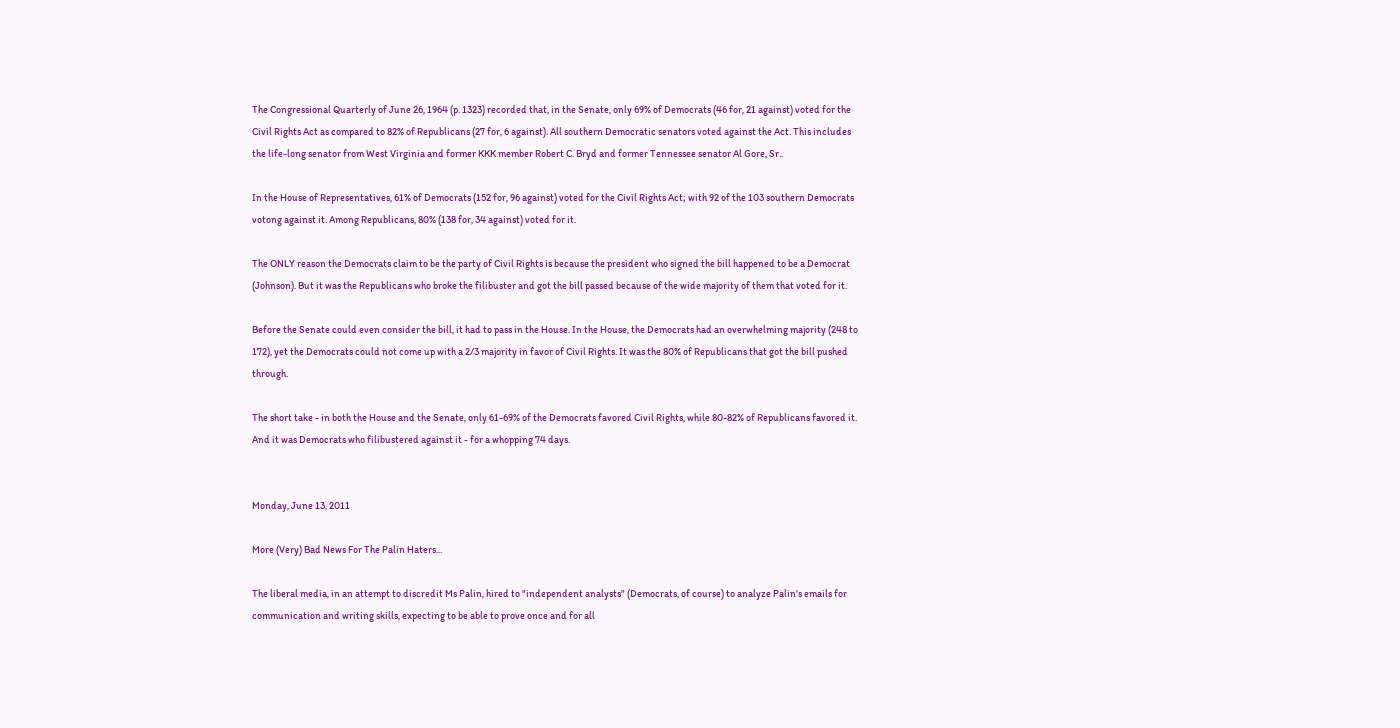The Congressional Quarterly of June 26, 1964 (p. 1323) recorded that, in the Senate, only 69% of Democrats (46 for, 21 against) voted for the Civil Rights Act as compared to 82% of Republicans (27 for, 6 against). All southern Democratic senators voted against the Act. This includes the life-long senator from West Virginia and former KKK member Robert C. Bryd and former Tennessee senator Al Gore, Sr..

In the House of Representatives, 61% of Democrats (152 for, 96 against) voted for the Civil Rights Act; with 92 of the 103 southern Democrats votong against it. Among Republicans, 80% (138 for, 34 against) voted for it.

The ONLY reason the Democrats claim to be the party of Civil Rights is because the president who signed the bill happened to be a Democrat (Johnson). But it was the Republicans who broke the filibuster and got the bill passed because of the wide majority of them that voted for it.

Before the Senate could even consider the bill, it had to pass in the House. In the House, the Democrats had an overwhelming majority (248 to 172), yet the Democrats could not come up with a 2/3 majority in favor of Civil Rights. It was the 80% of Republicans that got the bill pushed through.

The short take - in both the House and the Senate, only 61-69% of the Democrats favored Civil Rights, while 80-82% of Republicans favored it. And it was Democrats who filibustered against it - for a whopping 74 days.


Monday, June 13, 2011

More (Very) Bad News For The Palin Haters...

The liberal media, in an attempt to discredit Ms Palin, hired to "independent analysts" (Democrats, of course) to analyze Palin's emails for communication and writing skills, expecting to be able to prove once and for all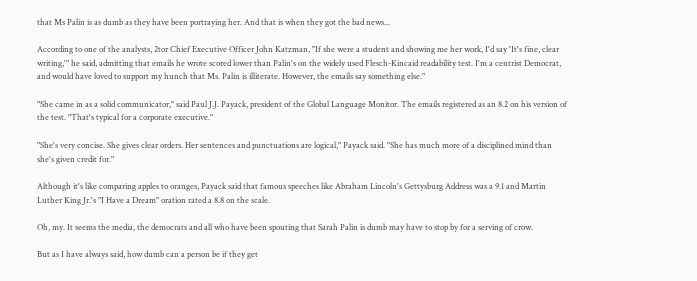that Ms Palin is as dumb as they have been portraying her. And that is when they got the bad news...

According to one of the analysts, 2tor Chief Executive Officer John Katzman, "If she were a student and showing me her work, I'd say 'It's fine, clear writing,'" he said, admitting that emails he wrote scored lower than Palin's on the widely used Flesch-Kincaid readability test. I'm a centrist Democrat, and would have loved to support my hunch that Ms. Palin is illiterate. However, the emails say something else."

"She came in as a solid communicator," said Paul J.J. Payack, president of the Global Language Monitor. The emails registered as an 8.2 on his version of the test. "That's typical for a corporate executive."

"She's very concise. She gives clear orders. Her sentences and punctuations are logical," Payack said. "She has much more of a disciplined mind than she's given credit for."

Although it's like comparing apples to oranges, Payack said that famous speeches like Abraham Lincoln's Gettysburg Address was a 9.1 and Martin Luther King Jr.'s "I Have a Dream" oration rated a 8.8 on the scale.

Oh, my. It seems the media, the democrats and all who have been spouting that Sarah Palin is dumb may have to stop by for a serving of crow.

But as I have always said, how dumb can a person be if they get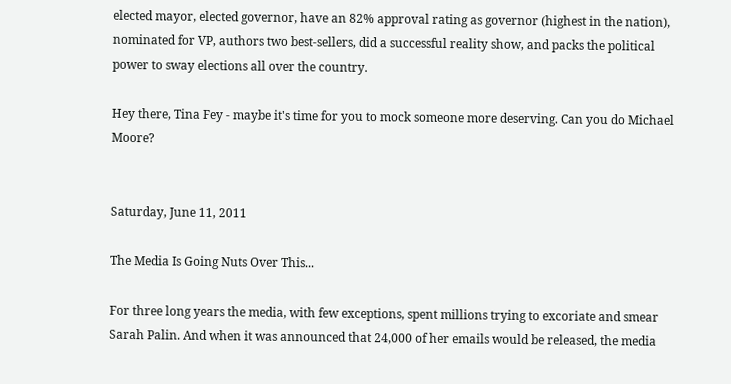elected mayor, elected governor, have an 82% approval rating as governor (highest in the nation), nominated for VP, authors two best-sellers, did a successful reality show, and packs the political power to sway elections all over the country.

Hey there, Tina Fey - maybe it's time for you to mock someone more deserving. Can you do Michael Moore?


Saturday, June 11, 2011

The Media Is Going Nuts Over This...

For three long years the media, with few exceptions, spent millions trying to excoriate and smear Sarah Palin. And when it was announced that 24,000 of her emails would be released, the media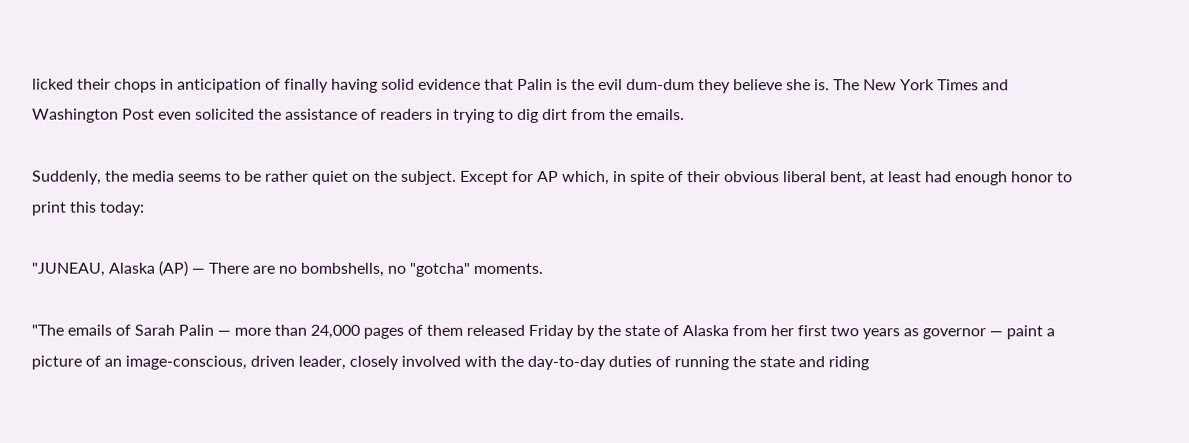licked their chops in anticipation of finally having solid evidence that Palin is the evil dum-dum they believe she is. The New York Times and Washington Post even solicited the assistance of readers in trying to dig dirt from the emails.

Suddenly, the media seems to be rather quiet on the subject. Except for AP which, in spite of their obvious liberal bent, at least had enough honor to print this today:

"JUNEAU, Alaska (AP) — There are no bombshells, no "gotcha" moments.

"The emails of Sarah Palin — more than 24,000 pages of them released Friday by the state of Alaska from her first two years as governor — paint a picture of an image-conscious, driven leader, closely involved with the day-to-day duties of running the state and riding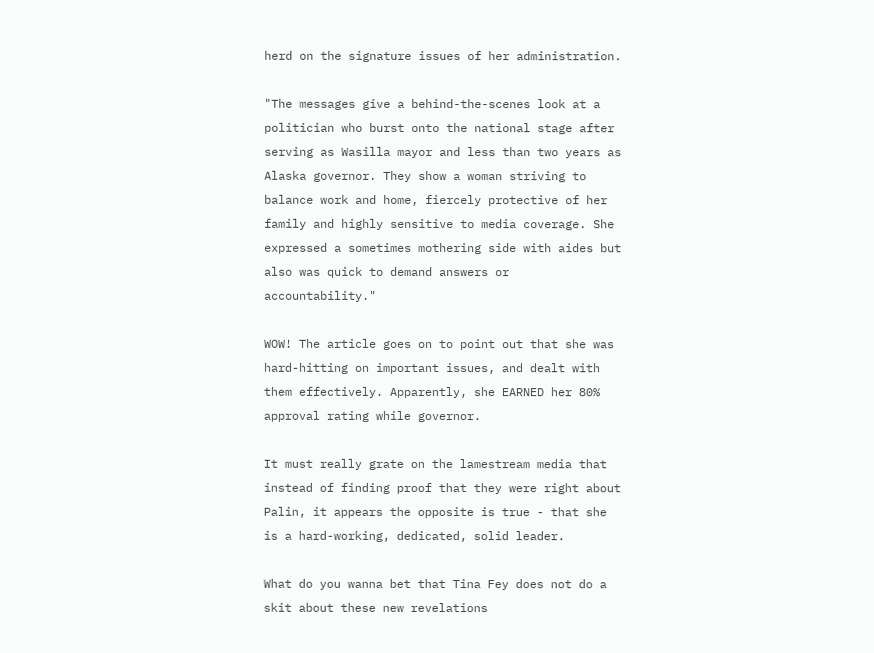herd on the signature issues of her administration.

"The messages give a behind-the-scenes look at a politician who burst onto the national stage after serving as Wasilla mayor and less than two years as Alaska governor. They show a woman striving to balance work and home, fiercely protective of her family and highly sensitive to media coverage. She expressed a sometimes mothering side with aides but also was quick to demand answers or accountability."

WOW! The article goes on to point out that she was hard-hitting on important issues, and dealt with them effectively. Apparently, she EARNED her 80% approval rating while governor.

It must really grate on the lamestream media that instead of finding proof that they were right about Palin, it appears the opposite is true - that she is a hard-working, dedicated, solid leader.

What do you wanna bet that Tina Fey does not do a skit about these new revelations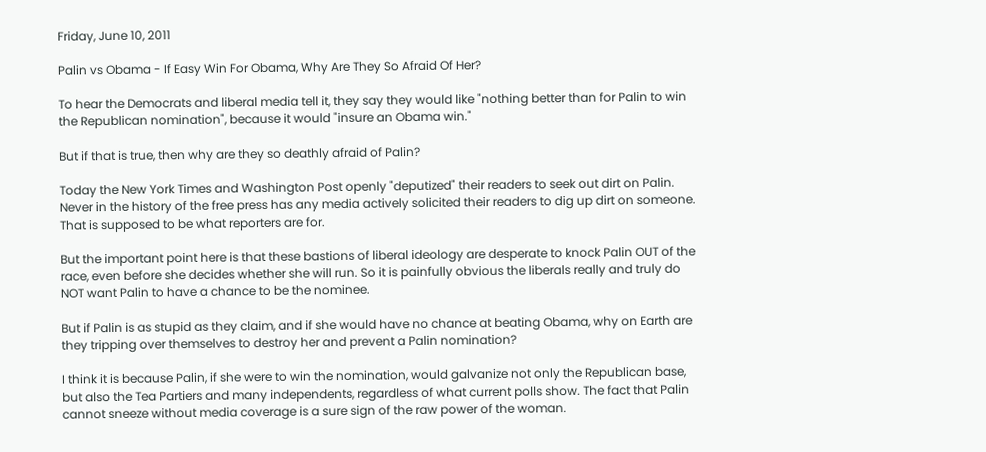Friday, June 10, 2011

Palin vs Obama - If Easy Win For Obama, Why Are They So Afraid Of Her?

To hear the Democrats and liberal media tell it, they say they would like "nothing better than for Palin to win the Republican nomination", because it would "insure an Obama win."

But if that is true, then why are they so deathly afraid of Palin?

Today the New York Times and Washington Post openly "deputized" their readers to seek out dirt on Palin. Never in the history of the free press has any media actively solicited their readers to dig up dirt on someone. That is supposed to be what reporters are for.

But the important point here is that these bastions of liberal ideology are desperate to knock Palin OUT of the race, even before she decides whether she will run. So it is painfully obvious the liberals really and truly do NOT want Palin to have a chance to be the nominee.

But if Palin is as stupid as they claim, and if she would have no chance at beating Obama, why on Earth are they tripping over themselves to destroy her and prevent a Palin nomination?

I think it is because Palin, if she were to win the nomination, would galvanize not only the Republican base, but also the Tea Partiers and many independents, regardless of what current polls show. The fact that Palin cannot sneeze without media coverage is a sure sign of the raw power of the woman.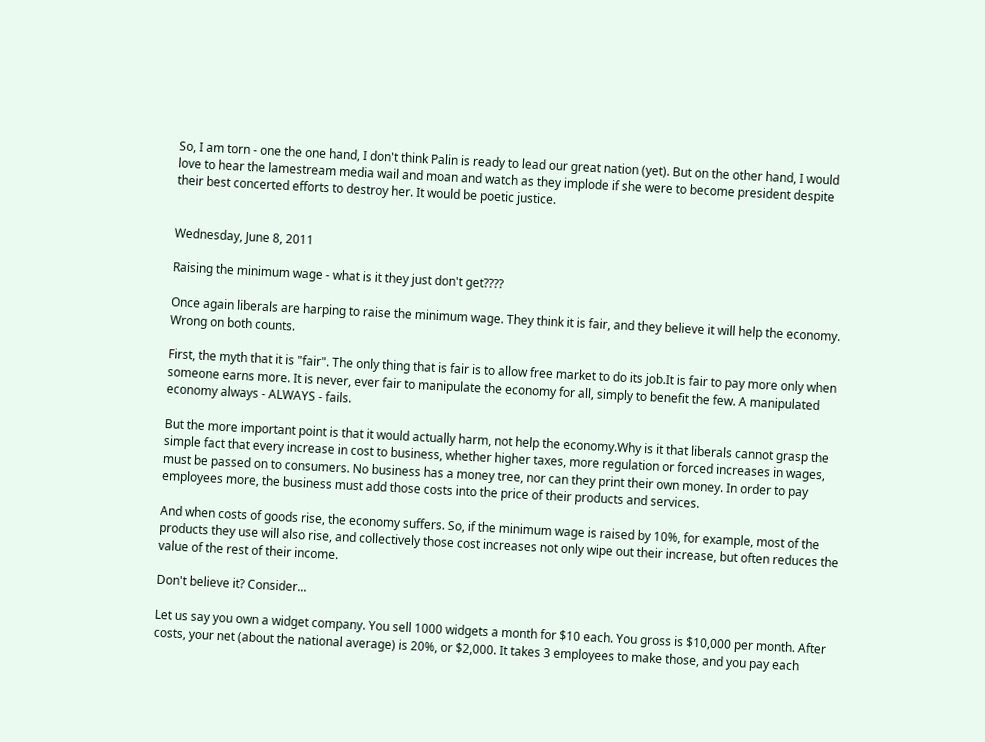So, I am torn - one the one hand, I don't think Palin is ready to lead our great nation (yet). But on the other hand, I would love to hear the lamestream media wail and moan and watch as they implode if she were to become president despite their best concerted efforts to destroy her. It would be poetic justice.


Wednesday, June 8, 2011

Raising the minimum wage - what is it they just don't get????

Once again liberals are harping to raise the minimum wage. They think it is fair, and they believe it will help the economy. Wrong on both counts.

First, the myth that it is "fair". The only thing that is fair is to allow free market to do its job.It is fair to pay more only when someone earns more. It is never, ever fair to manipulate the economy for all, simply to benefit the few. A manipulated economy always - ALWAYS - fails.

But the more important point is that it would actually harm, not help the economy.Why is it that liberals cannot grasp the simple fact that every increase in cost to business, whether higher taxes, more regulation or forced increases in wages, must be passed on to consumers. No business has a money tree, nor can they print their own money. In order to pay employees more, the business must add those costs into the price of their products and services.

And when costs of goods rise, the economy suffers. So, if the minimum wage is raised by 10%, for example, most of the products they use will also rise, and collectively those cost increases not only wipe out their increase, but often reduces the value of the rest of their income.

Don't believe it? Consider...

Let us say you own a widget company. You sell 1000 widgets a month for $10 each. You gross is $10,000 per month. After costs, your net (about the national average) is 20%, or $2,000. It takes 3 employees to make those, and you pay each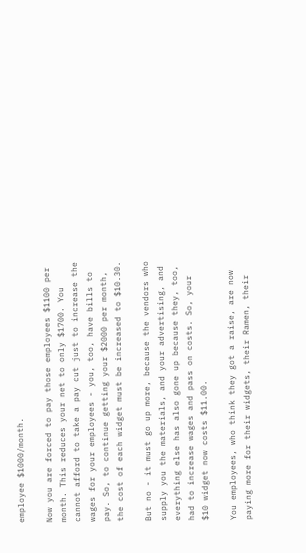employee $1000/month.

Now you are forced to pay those employees $1100 per month. This reduces your net to only $1700. You cannot afford to take a pay cut just to increase the wages for your employees - you, too, have bills to pay. So, to continue getting your $2000 per month, the cost of each widget must be increased to $10.30.

But no - it must go up more, because the vendors who supply you the materials, and your advertising, and everything else has also gone up because they, too, had to increase wages and pass on costs. So, your $10 widget now costs $11.00.

You employees, who think they got a raise, are now paying more for their widgets, their Ramen, their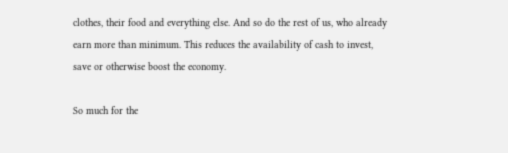clothes, their food and everything else. And so do the rest of us, who already earn more than minimum. This reduces the availability of cash to invest, save or otherwise boost the economy.

So much for the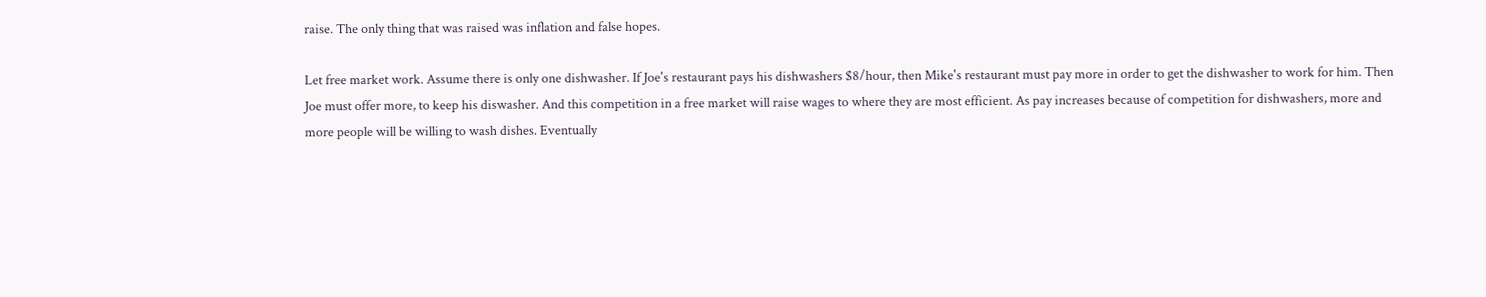raise. The only thing that was raised was inflation and false hopes.

Let free market work. Assume there is only one dishwasher. If Joe's restaurant pays his dishwashers $8/hour, then Mike's restaurant must pay more in order to get the dishwasher to work for him. Then Joe must offer more, to keep his diswasher. And this competition in a free market will raise wages to where they are most efficient. As pay increases because of competition for dishwashers, more and more people will be willing to wash dishes. Eventually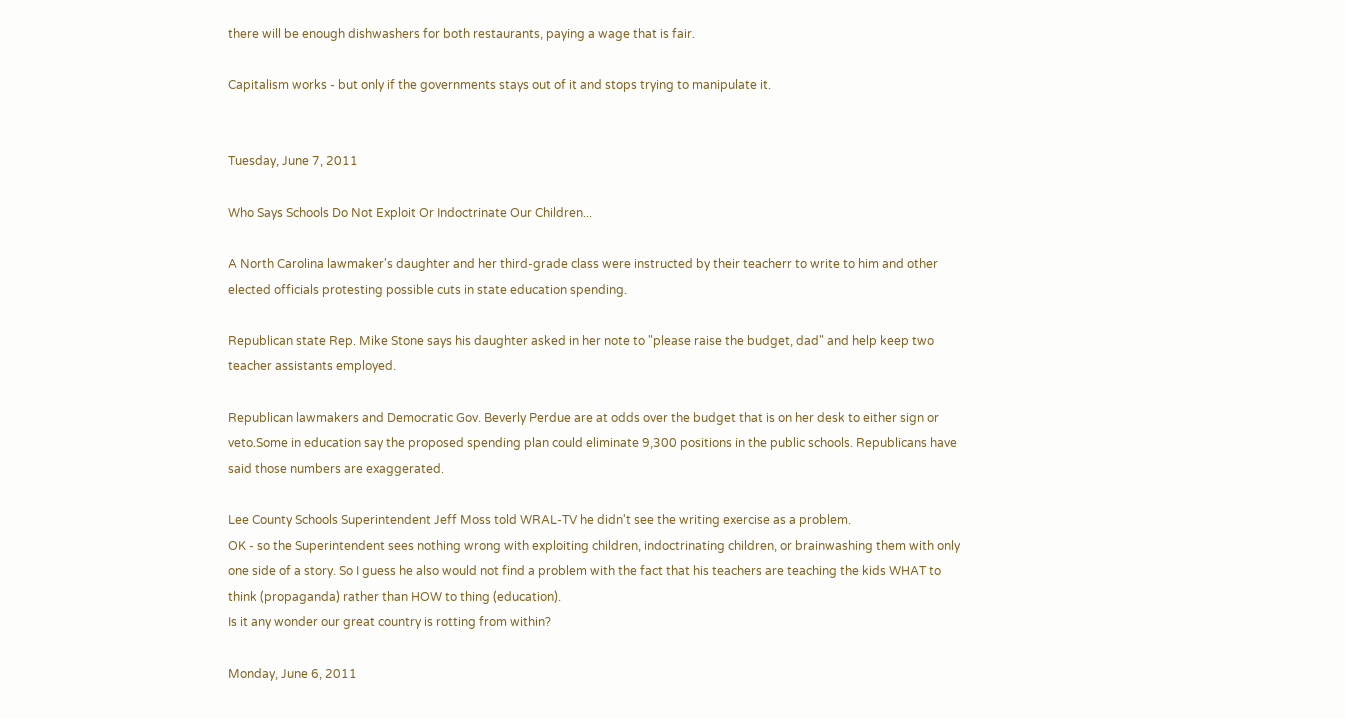there will be enough dishwashers for both restaurants, paying a wage that is fair.

Capitalism works - but only if the governments stays out of it and stops trying to manipulate it.


Tuesday, June 7, 2011

Who Says Schools Do Not Exploit Or Indoctrinate Our Children...

A North Carolina lawmaker's daughter and her third-grade class were instructed by their teacherr to write to him and other elected officials protesting possible cuts in state education spending.

Republican state Rep. Mike Stone says his daughter asked in her note to "please raise the budget, dad" and help keep two teacher assistants employed.

Republican lawmakers and Democratic Gov. Beverly Perdue are at odds over the budget that is on her desk to either sign or veto.Some in education say the proposed spending plan could eliminate 9,300 positions in the public schools. Republicans have said those numbers are exaggerated.

Lee County Schools Superintendent Jeff Moss told WRAL-TV he didn't see the writing exercise as a problem.
OK - so the Superintendent sees nothing wrong with exploiting children, indoctrinating children, or brainwashing them with only one side of a story. So I guess he also would not find a problem with the fact that his teachers are teaching the kids WHAT to think (propaganda) rather than HOW to thing (education).
Is it any wonder our great country is rotting from within?

Monday, June 6, 2011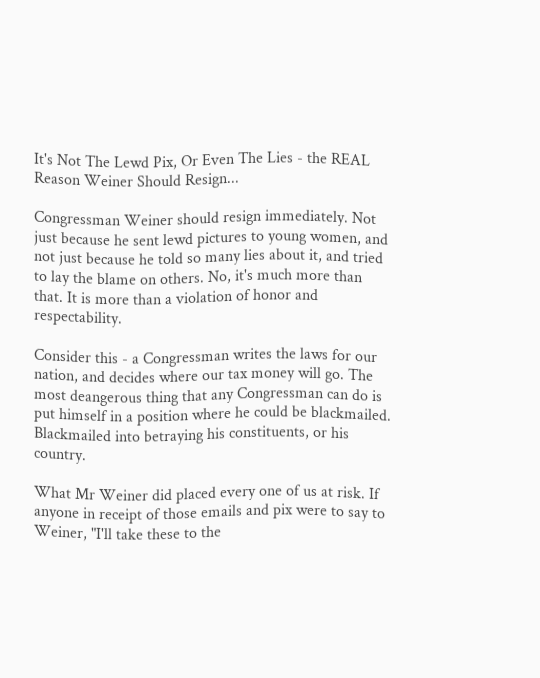It's Not The Lewd Pix, Or Even The Lies - the REAL Reason Weiner Should Resign...

Congressman Weiner should resign immediately. Not just because he sent lewd pictures to young women, and not just because he told so many lies about it, and tried to lay the blame on others. No, it's much more than that. It is more than a violation of honor and respectability.

Consider this - a Congressman writes the laws for our nation, and decides where our tax money will go. The most deangerous thing that any Congressman can do is put himself in a position where he could be blackmailed. Blackmailed into betraying his constituents, or his country.

What Mr Weiner did placed every one of us at risk. If anyone in receipt of those emails and pix were to say to Weiner, "I'll take these to the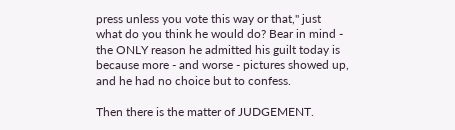press unless you vote this way or that," just what do you think he would do? Bear in mind - the ONLY reason he admitted his guilt today is because more - and worse - pictures showed up, and he had no choice but to confess.

Then there is the matter of JUDGEMENT.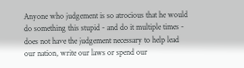Anyone who judgement is so atrocious that he would do something this stupid - and do it multiple times - does not have the judgement necessary to help lead our nation, write our laws or spend our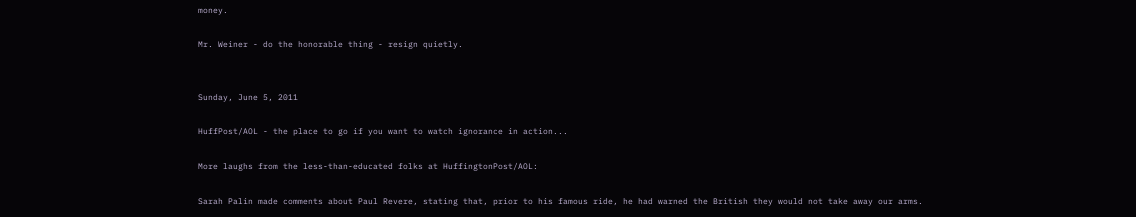money.

Mr. Weiner - do the honorable thing - resign quietly.


Sunday, June 5, 2011

HuffPost/AOL - the place to go if you want to watch ignorance in action...

More laughs from the less-than-educated folks at HuffingtonPost/AOL:

Sarah Palin made comments about Paul Revere, stating that, prior to his famous ride, he had warned the British they would not take away our arms.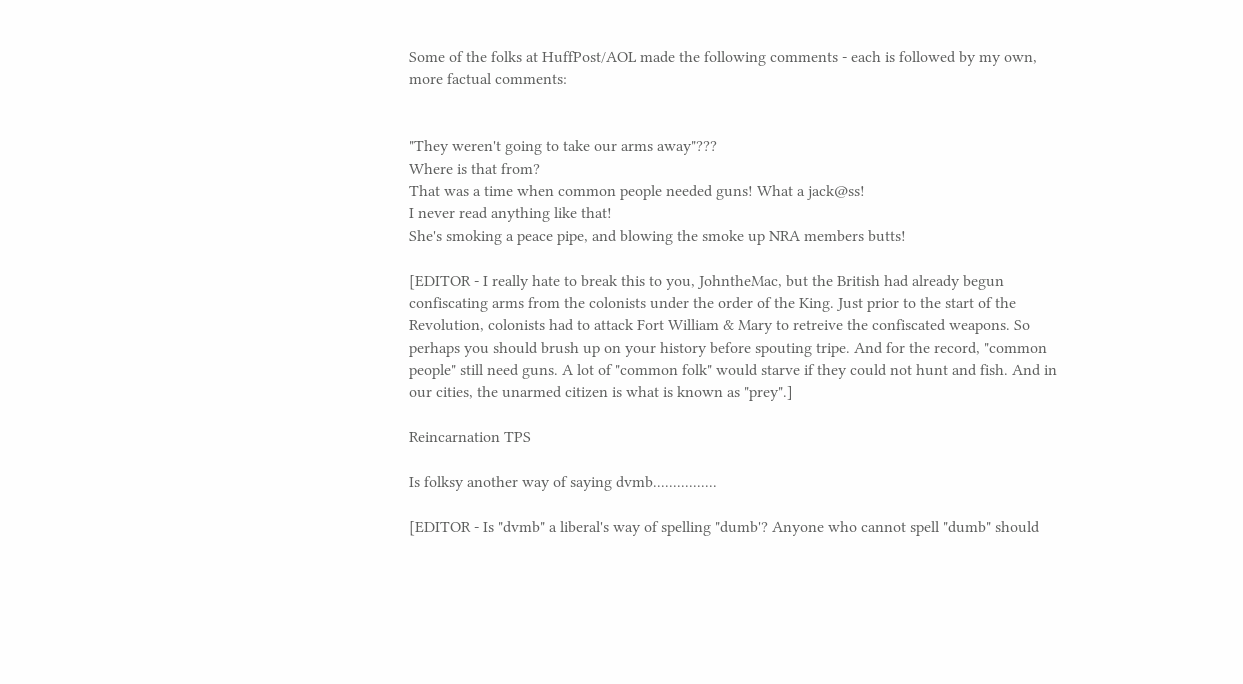Some of the folks at HuffPost/AOL made the following comments - each is followed by my own, more factual comments:


"They weren't going to take our arms away"???
Where is that from?
That was a time when common people needed guns! What a jack@ss!
I never read anything like that!
She's smoking a peace pipe, and blowing the smoke up NRA members butts!

[EDITOR - I really hate to break this to you, JohntheMac, but the British had already begun confiscating arms from the colonists under the order of the King. Just prior to the start of the Revolution, colonists had to attack Fort William & Mary to retreive the confiscated weapons. So perhaps you should brush up on your history before spouting tripe. And for the record, "common people" still need guns. A lot of "common folk" would starve if they could not hunt and fish. And in our cities, the unarmed citizen is what is known as "prey".]

Reincarnation TPS

Is folksy another way of saying dvmb................

[EDITOR - Is "dvmb" a liberal's way of spelling "dumb'? Anyone who cannot spell "dumb" should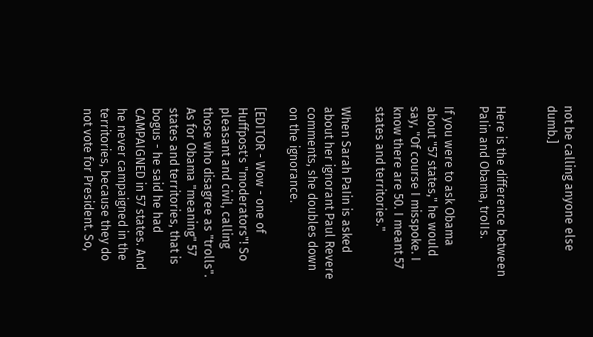not be calling anyone else dumb.]


Here is the difference between PaIin and Obama, troIIs.

If you were to ask Obama about "57 states," he would say, "Of course I misspoke. I know there are 50. I meant 57 states and territories."

When Sarah PaIin is asked about her ignorant Paul Revere comments, she doubles down on the ignorance.

[EDITOR - Wow - one of Huffpost's "moderators"! So pleasant and civil, calling those who disagree as "trolls". As for Obama "meaning" 57 states and territories, that is bogus - he said he had CAMPAIGNED in 57 states. And he never campaigned in the territories, because they do not vote for President. So,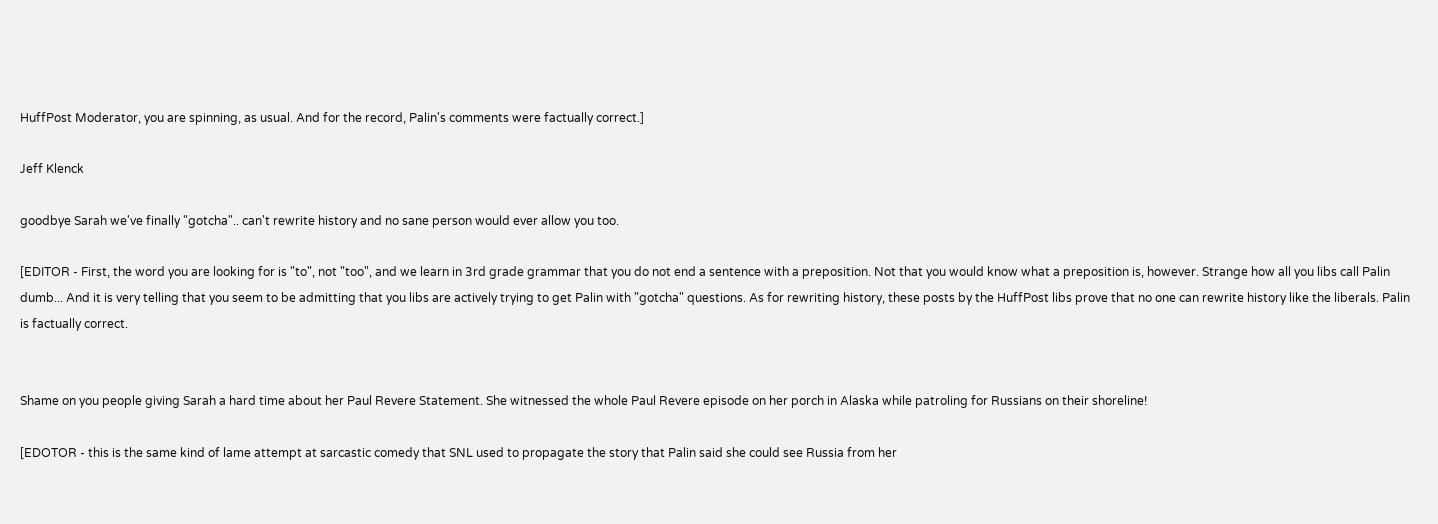HuffPost Moderator, you are spinning, as usual. And for the record, Palin's comments were factually correct.]

Jeff Klenck

goodbye Sarah we've finally "gotcha".. can't rewrite history and no sane person would ever allow you too.

[EDITOR - First, the word you are looking for is "to", not "too", and we learn in 3rd grade grammar that you do not end a sentence with a preposition. Not that you would know what a preposition is, however. Strange how all you libs call Palin dumb... And it is very telling that you seem to be admitting that you libs are actively trying to get Palin with "gotcha" questions. As for rewriting history, these posts by the HuffPost libs prove that no one can rewrite history like the liberals. Palin is factually correct.


Shame on you people giving Sarah a hard time about her Paul Revere Statement. She witnessed the whole Paul Revere episode on her porch in Alaska while patroling for Russians on their shoreline!

[EDOTOR - this is the same kind of lame attempt at sarcastic comedy that SNL used to propagate the story that Palin said she could see Russia from her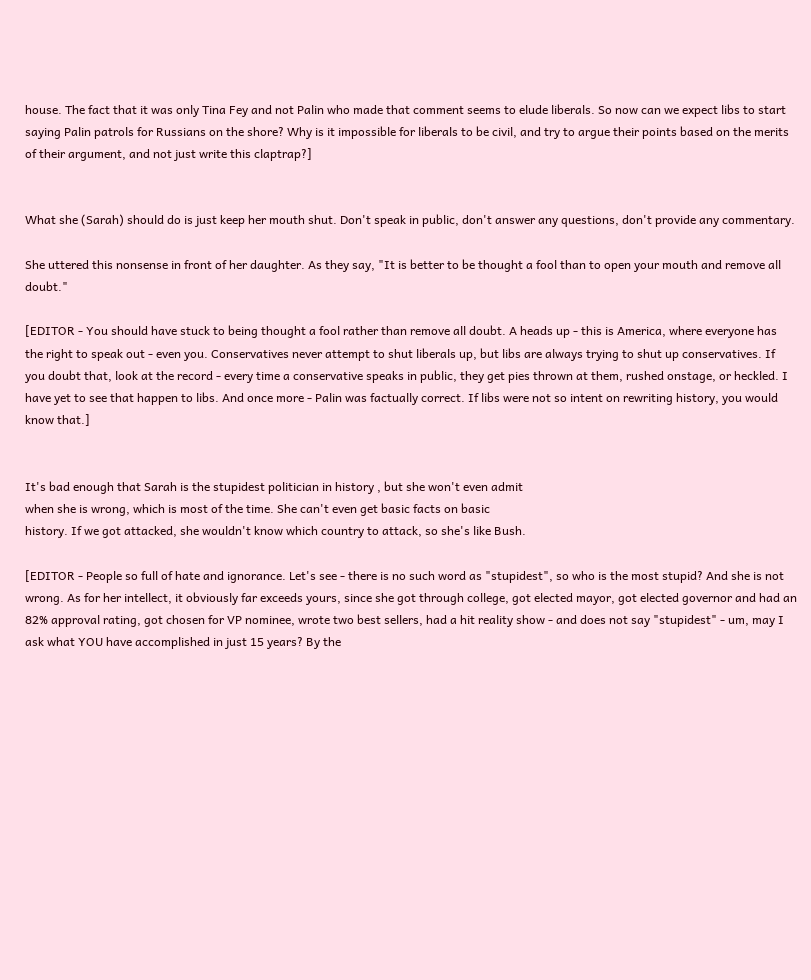house. The fact that it was only Tina Fey and not Palin who made that comment seems to elude liberals. So now can we expect libs to start saying Palin patrols for Russians on the shore? Why is it impossible for liberals to be civil, and try to argue their points based on the merits of their argument, and not just write this claptrap?]


What she (Sarah) should do is just keep her mouth shut. Don't speak in public, don't answer any questions, don't provide any commentary.

She uttered this nonsense in front of her daughter. As they say, "It is better to be thought a fool than to open your mouth and remove all doubt."

[EDITOR - You should have stuck to being thought a fool rather than remove all doubt. A heads up - this is America, where everyone has the right to speak out - even you. Conservatives never attempt to shut liberals up, but libs are always trying to shut up conservatives. If you doubt that, look at the record - every time a conservative speaks in public, they get pies thrown at them, rushed onstage, or heckled. I have yet to see that happen to libs. And once more - Palin was factually correct. If libs were not so intent on rewriting history, you would know that.]


It's bad enough that Sarah is the stupidest politician in history , but she won't even admit
when she is wrong, which is most of the time. She can't even get basic facts on basic
history. If we got attacked, she wouldn't know which country to attack, so she's like Bush.

[EDITOR - People so full of hate and ignorance. Let's see - there is no such word as "stupidest", so who is the most stupid? And she is not wrong. As for her intellect, it obviously far exceeds yours, since she got through college, got elected mayor, got elected governor and had an 82% approval rating, got chosen for VP nominee, wrote two best sellers, had a hit reality show - and does not say "stupidest" - um, may I ask what YOU have accomplished in just 15 years? By the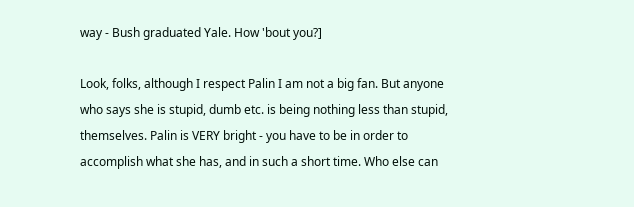way - Bush graduated Yale. How 'bout you?]

Look, folks, although I respect Palin I am not a big fan. But anyone who says she is stupid, dumb etc. is being nothing less than stupid, themselves. Palin is VERY bright - you have to be in order to accomplish what she has, and in such a short time. Who else can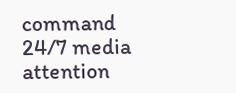command 24/7 media attention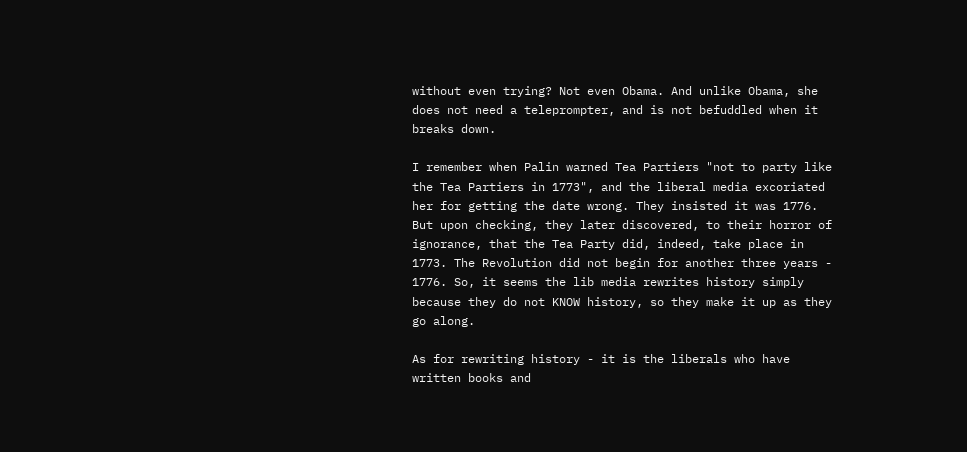without even trying? Not even Obama. And unlike Obama, she does not need a teleprompter, and is not befuddled when it breaks down.

I remember when Palin warned Tea Partiers "not to party like the Tea Partiers in 1773", and the liberal media excoriated her for getting the date wrong. They insisted it was 1776. But upon checking, they later discovered, to their horror of ignorance, that the Tea Party did, indeed, take place in 1773. The Revolution did not begin for another three years - 1776. So, it seems the lib media rewrites history simply because they do not KNOW history, so they make it up as they go along.

As for rewriting history - it is the liberals who have written books and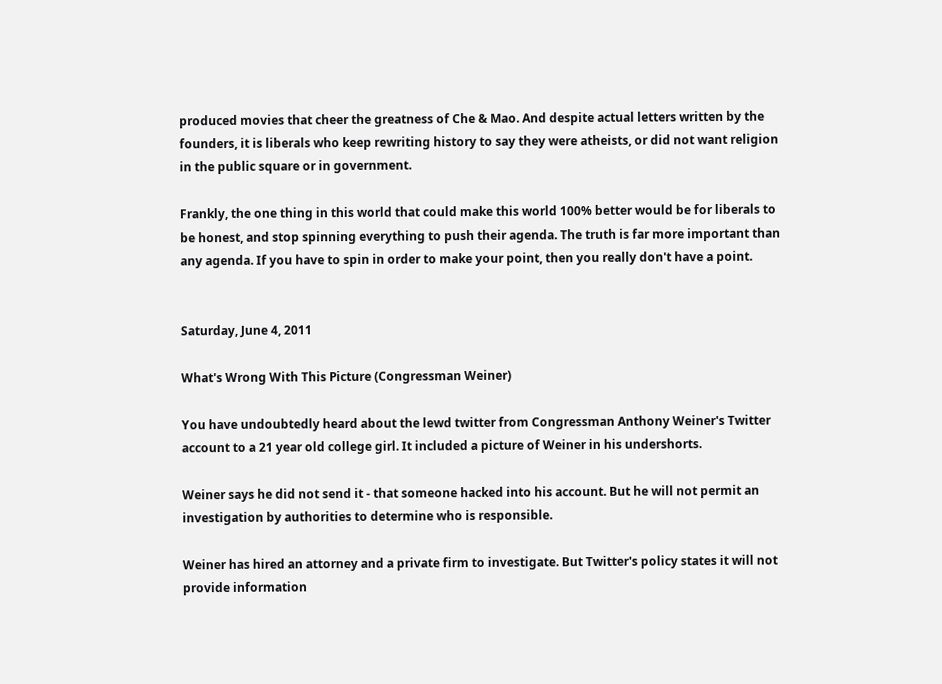produced movies that cheer the greatness of Che & Mao. And despite actual letters written by the founders, it is liberals who keep rewriting history to say they were atheists, or did not want religion in the public square or in government.

Frankly, the one thing in this world that could make this world 100% better would be for liberals to be honest, and stop spinning everything to push their agenda. The truth is far more important than any agenda. If you have to spin in order to make your point, then you really don't have a point.


Saturday, June 4, 2011

What's Wrong With This Picture (Congressman Weiner)

You have undoubtedly heard about the lewd twitter from Congressman Anthony Weiner's Twitter account to a 21 year old college girl. It included a picture of Weiner in his undershorts.

Weiner says he did not send it - that someone hacked into his account. But he will not permit an investigation by authorities to determine who is responsible.

Weiner has hired an attorney and a private firm to investigate. But Twitter's policy states it will not provide information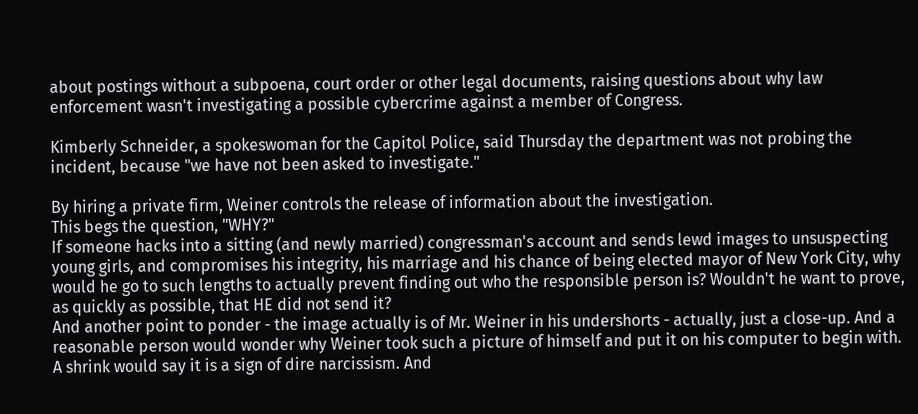about postings without a subpoena, court order or other legal documents, raising questions about why law enforcement wasn't investigating a possible cybercrime against a member of Congress.

Kimberly Schneider, a spokeswoman for the Capitol Police, said Thursday the department was not probing the incident, because "we have not been asked to investigate."

By hiring a private firm, Weiner controls the release of information about the investigation.
This begs the question, "WHY?"
If someone hacks into a sitting (and newly married) congressman's account and sends lewd images to unsuspecting young girls, and compromises his integrity, his marriage and his chance of being elected mayor of New York City, why would he go to such lengths to actually prevent finding out who the responsible person is? Wouldn't he want to prove, as quickly as possible, that HE did not send it?
And another point to ponder - the image actually is of Mr. Weiner in his undershorts - actually, just a close-up. And a reasonable person would wonder why Weiner took such a picture of himself and put it on his computer to begin with.
A shrink would say it is a sign of dire narcissism. And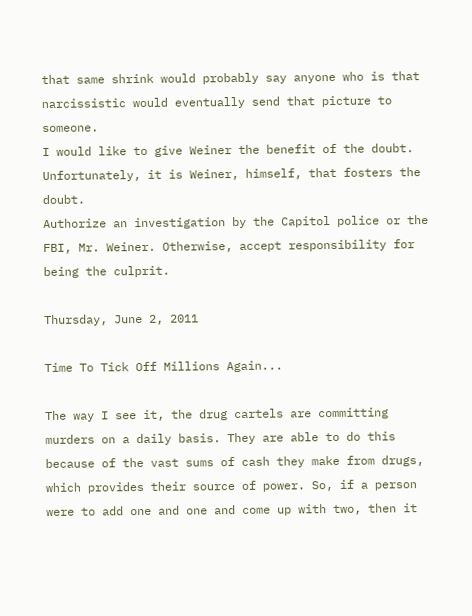that same shrink would probably say anyone who is that narcissistic would eventually send that picture to someone.
I would like to give Weiner the benefit of the doubt. Unfortunately, it is Weiner, himself, that fosters the doubt.
Authorize an investigation by the Capitol police or the FBI, Mr. Weiner. Otherwise, accept responsibility for being the culprit.

Thursday, June 2, 2011

Time To Tick Off Millions Again...

The way I see it, the drug cartels are committing murders on a daily basis. They are able to do this because of the vast sums of cash they make from drugs, which provides their source of power. So, if a person were to add one and one and come up with two, then it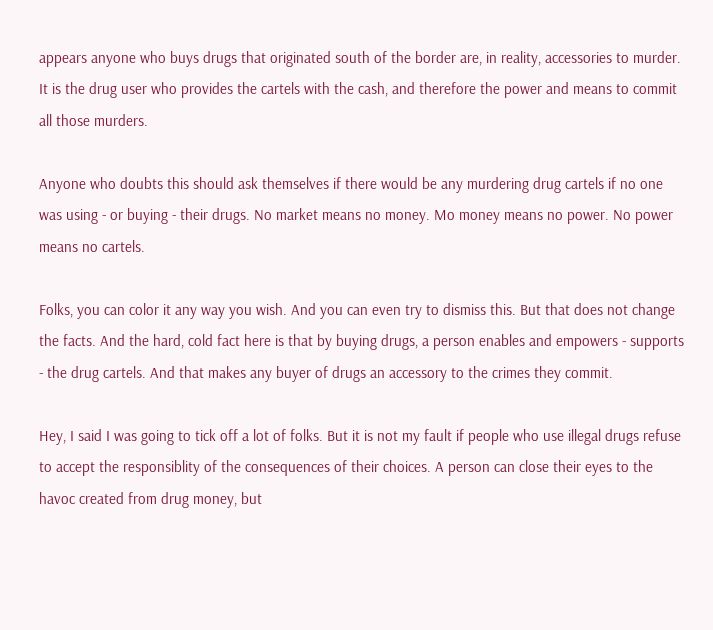appears anyone who buys drugs that originated south of the border are, in reality, accessories to murder. It is the drug user who provides the cartels with the cash, and therefore the power and means to commit all those murders.

Anyone who doubts this should ask themselves if there would be any murdering drug cartels if no one was using - or buying - their drugs. No market means no money. Mo money means no power. No power means no cartels.

Folks, you can color it any way you wish. And you can even try to dismiss this. But that does not change the facts. And the hard, cold fact here is that by buying drugs, a person enables and empowers - supports - the drug cartels. And that makes any buyer of drugs an accessory to the crimes they commit.

Hey, I said I was going to tick off a lot of folks. But it is not my fault if people who use illegal drugs refuse to accept the responsiblity of the consequences of their choices. A person can close their eyes to the havoc created from drug money, but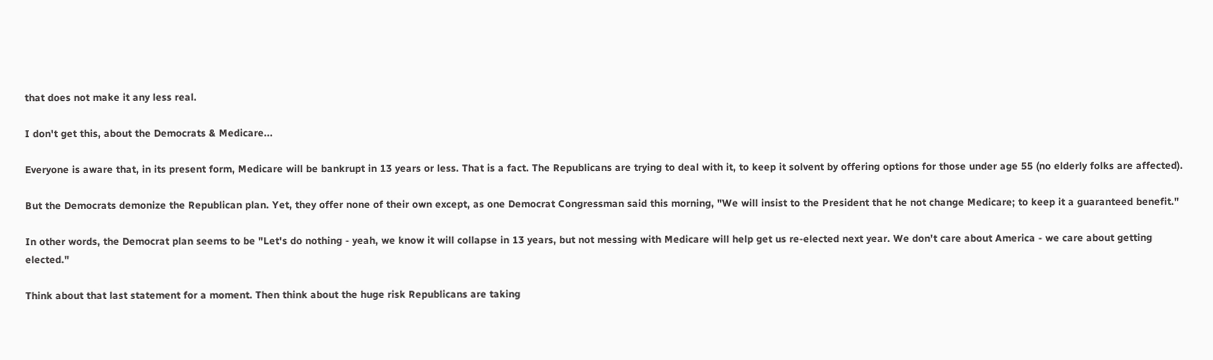that does not make it any less real.

I don't get this, about the Democrats & Medicare...

Everyone is aware that, in its present form, Medicare will be bankrupt in 13 years or less. That is a fact. The Republicans are trying to deal with it, to keep it solvent by offering options for those under age 55 (no elderly folks are affected).

But the Democrats demonize the Republican plan. Yet, they offer none of their own except, as one Democrat Congressman said this morning, "We will insist to the President that he not change Medicare; to keep it a guaranteed benefit."

In other words, the Democrat plan seems to be "Let's do nothing - yeah, we know it will collapse in 13 years, but not messing with Medicare will help get us re-elected next year. We don't care about America - we care about getting elected."

Think about that last statement for a moment. Then think about the huge risk Republicans are taking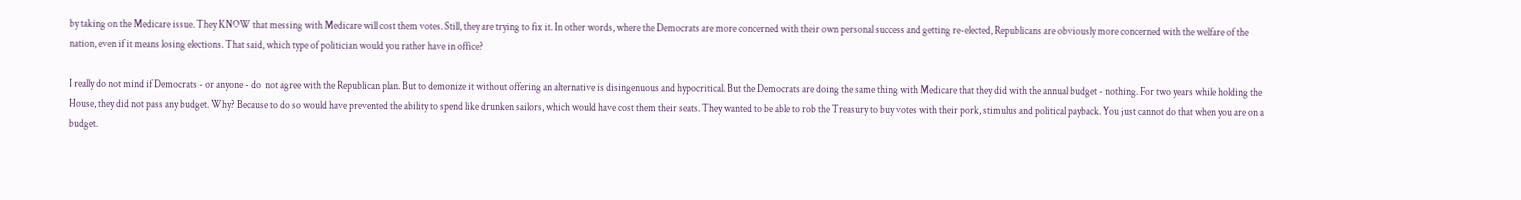by taking on the Medicare issue. They KNOW that messing with Medicare will cost them votes. Still, they are trying to fix it. In other words, where the Democrats are more concerned with their own personal success and getting re-elected, Republicans are obviously more concerned with the welfare of the nation, even if it means losing elections. That said, which type of politician would you rather have in office?

I really do not mind if Democrats - or anyone - do  not agree with the Republican plan. But to demonize it without offering an alternative is disingenuous and hypocritical. But the Democrats are doing the same thing with Medicare that they did with the annual budget - nothing. For two years while holding the House, they did not pass any budget. Why? Because to do so would have prevented the ability to spend like drunken sailors, which would have cost them their seats. They wanted to be able to rob the Treasury to buy votes with their pork, stimulus and political payback. You just cannot do that when you are on a budget.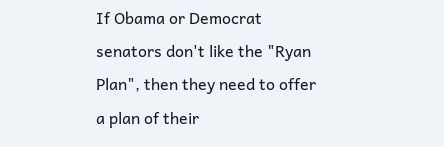If Obama or Democrat senators don't like the "Ryan Plan", then they need to offer a plan of their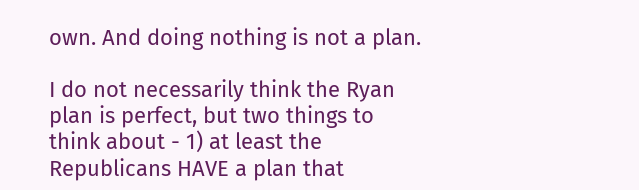own. And doing nothing is not a plan.

I do not necessarily think the Ryan plan is perfect, but two things to think about - 1) at least the Republicans HAVE a plan that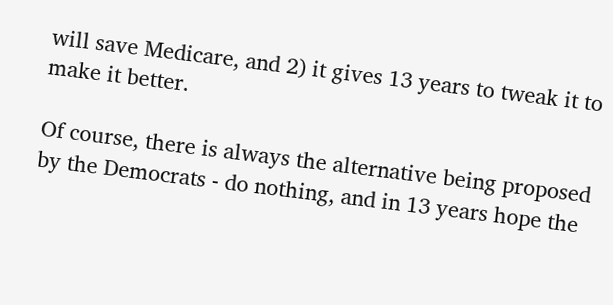will save Medicare, and 2) it gives 13 years to tweak it to make it better.

Of course, there is always the alternative being proposed by the Democrats - do nothing, and in 13 years hope the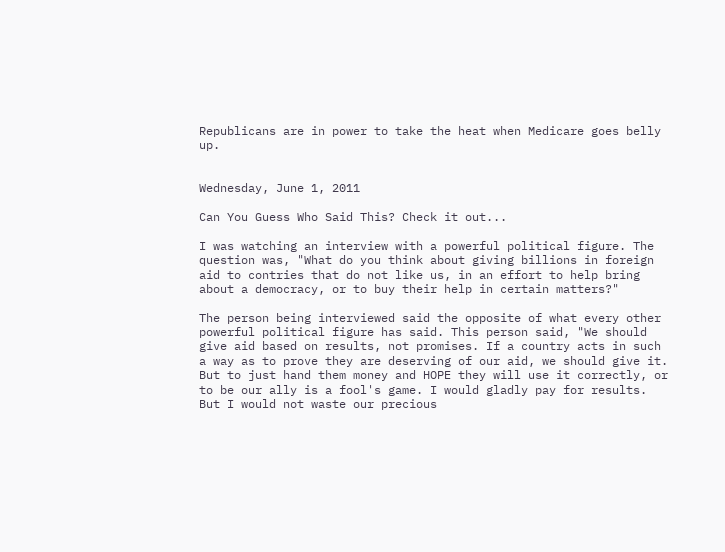Republicans are in power to take the heat when Medicare goes belly up.


Wednesday, June 1, 2011

Can You Guess Who Said This? Check it out...

I was watching an interview with a powerful political figure. The question was, "What do you think about giving billions in foreign aid to contries that do not like us, in an effort to help bring about a democracy, or to buy their help in certain matters?"

The person being interviewed said the opposite of what every other powerful political figure has said. This person said, "We should give aid based on results, not promises. If a country acts in such a way as to prove they are deserving of our aid, we should give it. But to just hand them money and HOPE they will use it correctly, or to be our ally is a fool's game. I would gladly pay for results. But I would not waste our precious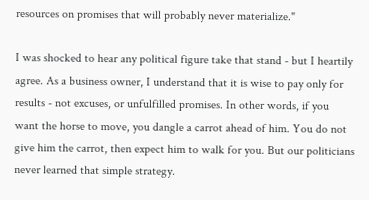resources on promises that will probably never materialize."

I was shocked to hear any political figure take that stand - but I heartily agree. As a business owner, I understand that it is wise to pay only for results - not excuses, or unfulfilled promises. In other words, if you want the horse to move, you dangle a carrot ahead of him. You do not give him the carrot, then expect him to walk for you. But our politicians never learned that simple strategy.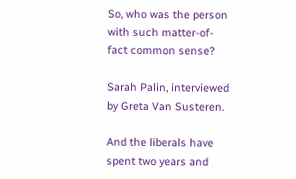So, who was the person with such matter-of-fact common sense?

Sarah Palin, interviewed by Greta Van Susteren.

And the liberals have spent two years and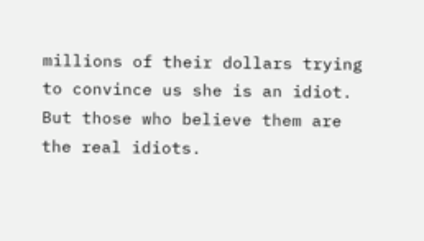millions of their dollars trying to convince us she is an idiot. But those who believe them are the real idiots.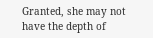Granted, she may not have the depth of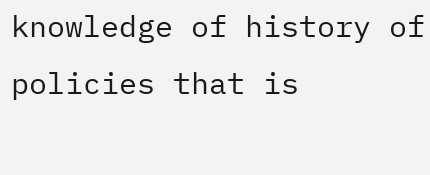knowledge of history of policies that is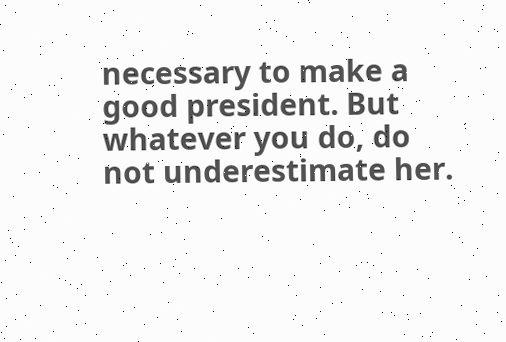necessary to make a good president. But whatever you do, do not underestimate her.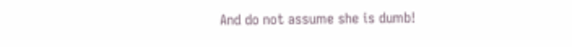And do not assume she is dumb!